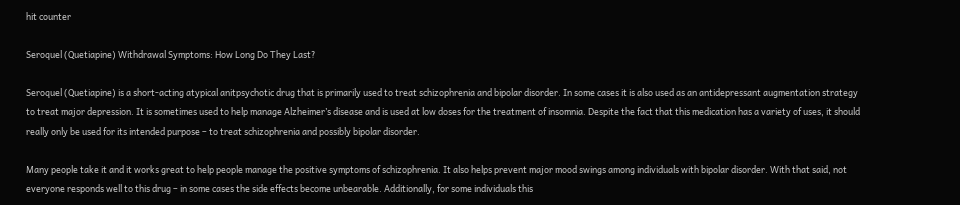hit counter

Seroquel (Quetiapine) Withdrawal Symptoms: How Long Do They Last?

Seroquel (Quetiapine) is a short-acting atypical anitpsychotic drug that is primarily used to treat schizophrenia and bipolar disorder. In some cases it is also used as an antidepressant augmentation strategy to treat major depression. It is sometimes used to help manage Alzheimer’s disease and is used at low doses for the treatment of insomnia. Despite the fact that this medication has a variety of uses, it should really only be used for its intended purpose – to treat schizophrenia and possibly bipolar disorder.

Many people take it and it works great to help people manage the positive symptoms of schizophrenia. It also helps prevent major mood swings among individuals with bipolar disorder. With that said, not everyone responds well to this drug – in some cases the side effects become unbearable. Additionally, for some individuals this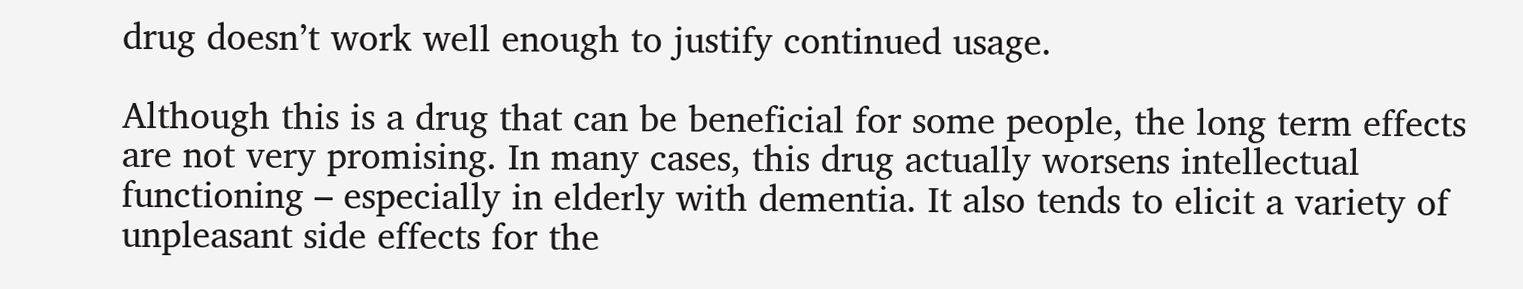drug doesn’t work well enough to justify continued usage.

Although this is a drug that can be beneficial for some people, the long term effects are not very promising. In many cases, this drug actually worsens intellectual functioning – especially in elderly with dementia. It also tends to elicit a variety of unpleasant side effects for the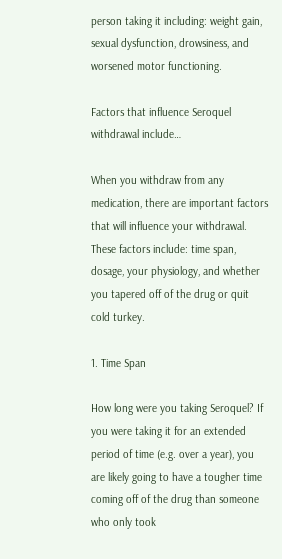person taking it including: weight gain, sexual dysfunction, drowsiness, and worsened motor functioning.

Factors that influence Seroquel withdrawal include…

When you withdraw from any medication, there are important factors that will influence your withdrawal. These factors include: time span, dosage, your physiology, and whether you tapered off of the drug or quit cold turkey.

1. Time Span

How long were you taking Seroquel? If you were taking it for an extended period of time (e.g. over a year), you are likely going to have a tougher time coming off of the drug than someone who only took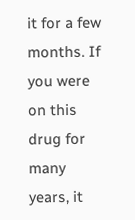it for a few months. If you were on this drug for many years, it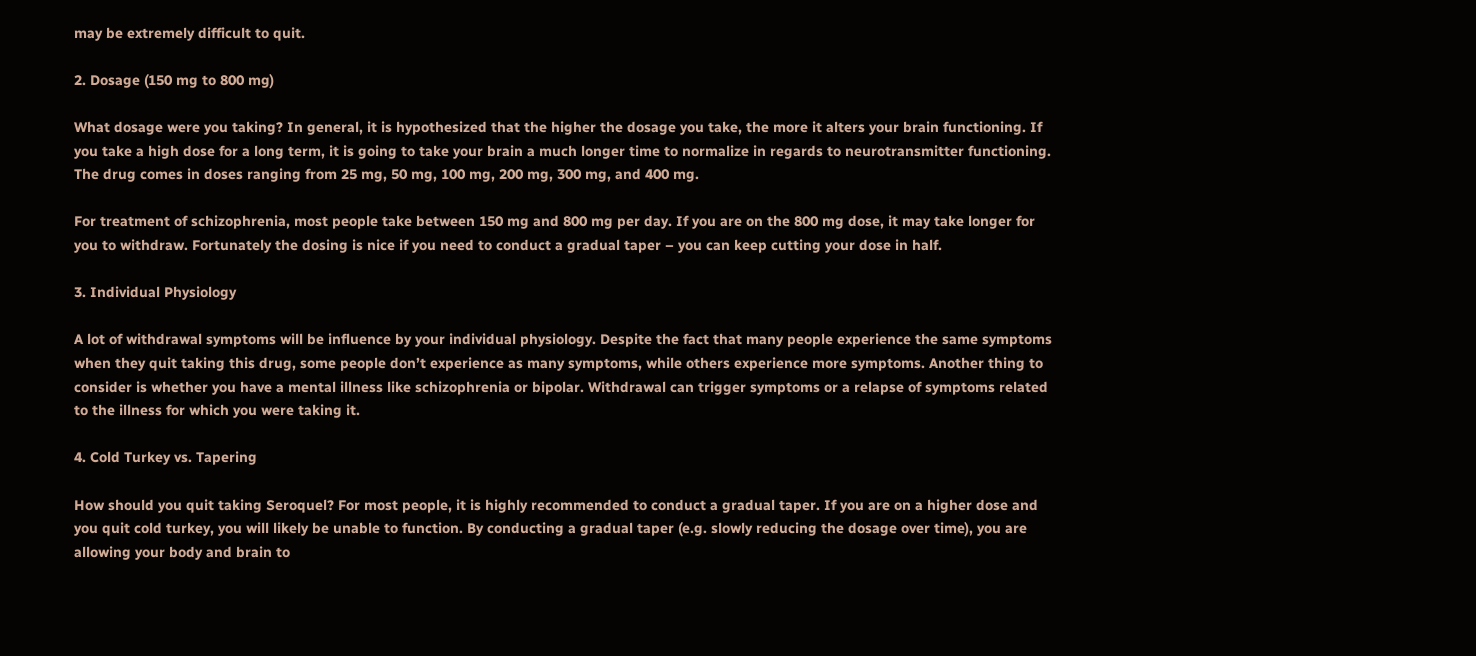may be extremely difficult to quit.

2. Dosage (150 mg to 800 mg)

What dosage were you taking? In general, it is hypothesized that the higher the dosage you take, the more it alters your brain functioning. If you take a high dose for a long term, it is going to take your brain a much longer time to normalize in regards to neurotransmitter functioning. The drug comes in doses ranging from 25 mg, 50 mg, 100 mg, 200 mg, 300 mg, and 400 mg.

For treatment of schizophrenia, most people take between 150 mg and 800 mg per day. If you are on the 800 mg dose, it may take longer for you to withdraw. Fortunately the dosing is nice if you need to conduct a gradual taper – you can keep cutting your dose in half.

3. Individual Physiology

A lot of withdrawal symptoms will be influence by your individual physiology. Despite the fact that many people experience the same symptoms when they quit taking this drug, some people don’t experience as many symptoms, while others experience more symptoms. Another thing to consider is whether you have a mental illness like schizophrenia or bipolar. Withdrawal can trigger symptoms or a relapse of symptoms related to the illness for which you were taking it.

4. Cold Turkey vs. Tapering

How should you quit taking Seroquel? For most people, it is highly recommended to conduct a gradual taper. If you are on a higher dose and you quit cold turkey, you will likely be unable to function. By conducting a gradual taper (e.g. slowly reducing the dosage over time), you are allowing your body and brain to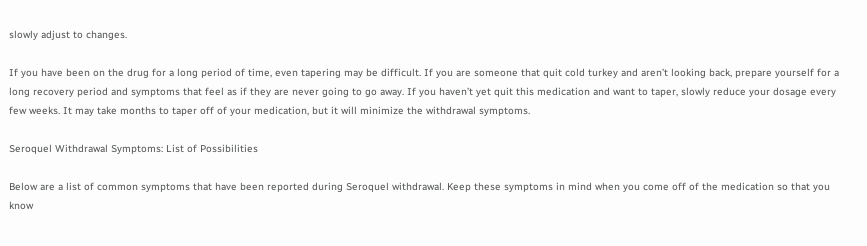slowly adjust to changes.

If you have been on the drug for a long period of time, even tapering may be difficult. If you are someone that quit cold turkey and aren’t looking back, prepare yourself for a long recovery period and symptoms that feel as if they are never going to go away. If you haven’t yet quit this medication and want to taper, slowly reduce your dosage every few weeks. It may take months to taper off of your medication, but it will minimize the withdrawal symptoms.

Seroquel Withdrawal Symptoms: List of Possibilities

Below are a list of common symptoms that have been reported during Seroquel withdrawal. Keep these symptoms in mind when you come off of the medication so that you know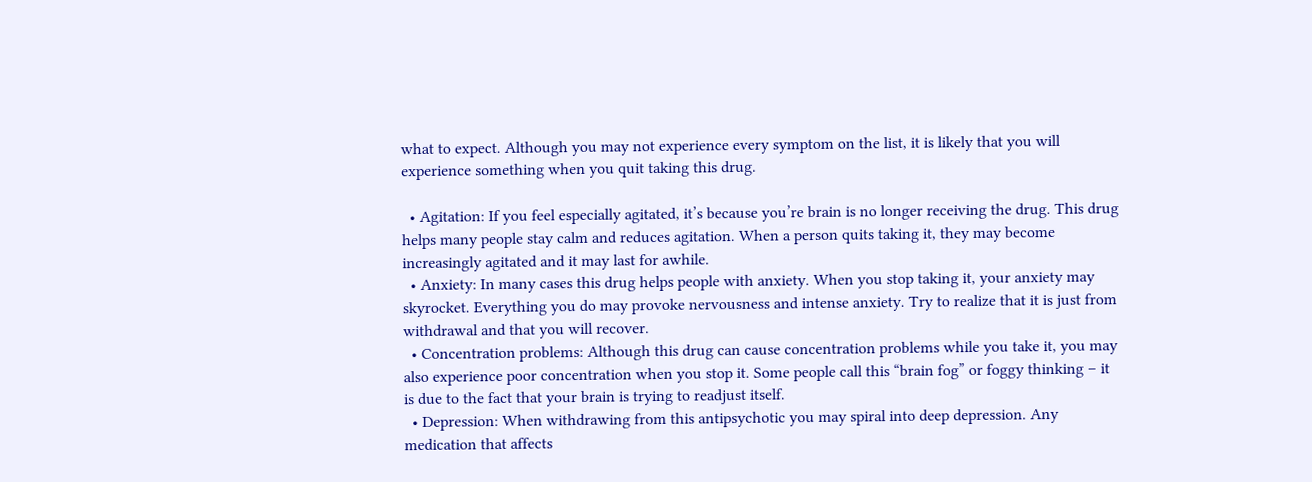what to expect. Although you may not experience every symptom on the list, it is likely that you will experience something when you quit taking this drug.

  • Agitation: If you feel especially agitated, it’s because you’re brain is no longer receiving the drug. This drug helps many people stay calm and reduces agitation. When a person quits taking it, they may become increasingly agitated and it may last for awhile.
  • Anxiety: In many cases this drug helps people with anxiety. When you stop taking it, your anxiety may skyrocket. Everything you do may provoke nervousness and intense anxiety. Try to realize that it is just from withdrawal and that you will recover.
  • Concentration problems: Although this drug can cause concentration problems while you take it, you may also experience poor concentration when you stop it. Some people call this “brain fog” or foggy thinking – it is due to the fact that your brain is trying to readjust itself.
  • Depression: When withdrawing from this antipsychotic you may spiral into deep depression. Any medication that affects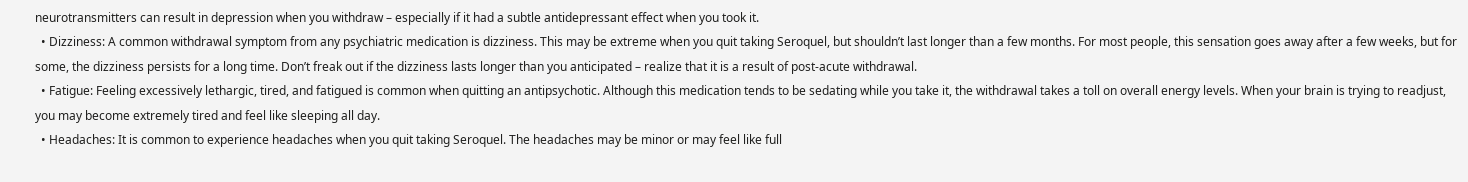neurotransmitters can result in depression when you withdraw – especially if it had a subtle antidepressant effect when you took it.
  • Dizziness: A common withdrawal symptom from any psychiatric medication is dizziness. This may be extreme when you quit taking Seroquel, but shouldn’t last longer than a few months. For most people, this sensation goes away after a few weeks, but for some, the dizziness persists for a long time. Don’t freak out if the dizziness lasts longer than you anticipated – realize that it is a result of post-acute withdrawal.
  • Fatigue: Feeling excessively lethargic, tired, and fatigued is common when quitting an antipsychotic. Although this medication tends to be sedating while you take it, the withdrawal takes a toll on overall energy levels. When your brain is trying to readjust, you may become extremely tired and feel like sleeping all day.
  • Headaches: It is common to experience headaches when you quit taking Seroquel. The headaches may be minor or may feel like full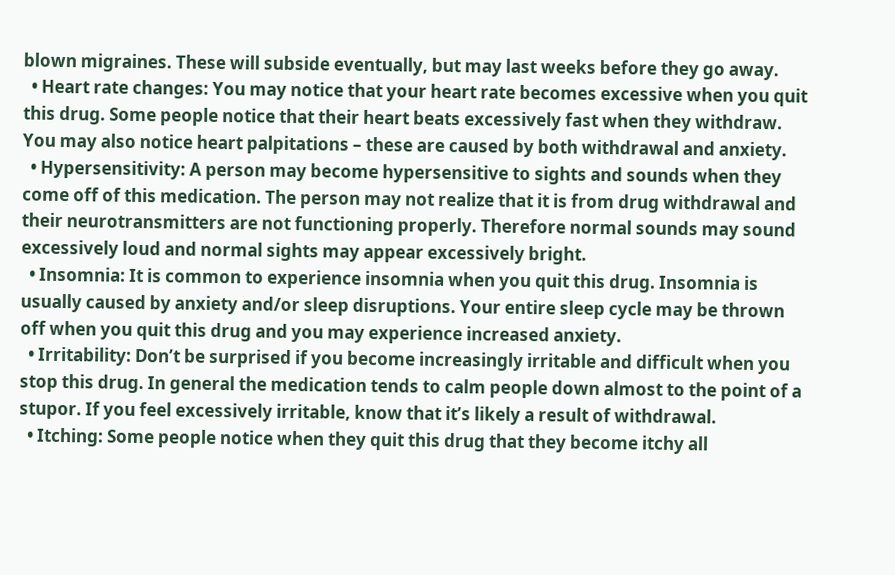blown migraines. These will subside eventually, but may last weeks before they go away.
  • Heart rate changes: You may notice that your heart rate becomes excessive when you quit this drug. Some people notice that their heart beats excessively fast when they withdraw. You may also notice heart palpitations – these are caused by both withdrawal and anxiety.
  • Hypersensitivity: A person may become hypersensitive to sights and sounds when they come off of this medication. The person may not realize that it is from drug withdrawal and their neurotransmitters are not functioning properly. Therefore normal sounds may sound excessively loud and normal sights may appear excessively bright.
  • Insomnia: It is common to experience insomnia when you quit this drug. Insomnia is usually caused by anxiety and/or sleep disruptions. Your entire sleep cycle may be thrown off when you quit this drug and you may experience increased anxiety.
  • Irritability: Don’t be surprised if you become increasingly irritable and difficult when you stop this drug. In general the medication tends to calm people down almost to the point of a stupor. If you feel excessively irritable, know that it’s likely a result of withdrawal.
  • Itching: Some people notice when they quit this drug that they become itchy all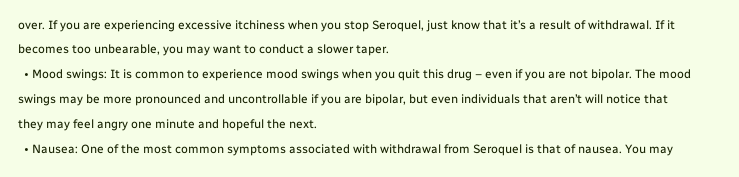over. If you are experiencing excessive itchiness when you stop Seroquel, just know that it’s a result of withdrawal. If it becomes too unbearable, you may want to conduct a slower taper.
  • Mood swings: It is common to experience mood swings when you quit this drug – even if you are not bipolar. The mood swings may be more pronounced and uncontrollable if you are bipolar, but even individuals that aren’t will notice that they may feel angry one minute and hopeful the next.
  • Nausea: One of the most common symptoms associated with withdrawal from Seroquel is that of nausea. You may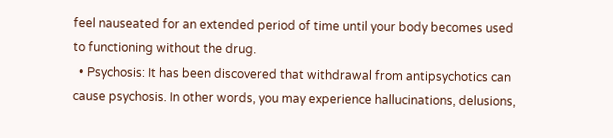feel nauseated for an extended period of time until your body becomes used to functioning without the drug.
  • Psychosis: It has been discovered that withdrawal from antipsychotics can cause psychosis. In other words, you may experience hallucinations, delusions,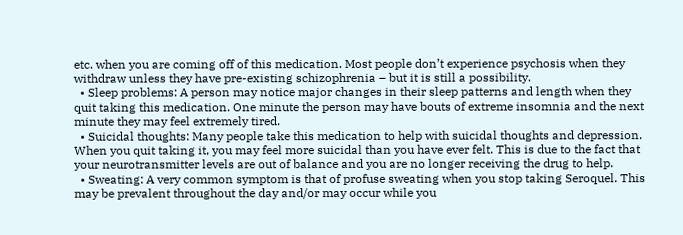etc. when you are coming off of this medication. Most people don’t experience psychosis when they withdraw unless they have pre-existing schizophrenia – but it is still a possibility.
  • Sleep problems: A person may notice major changes in their sleep patterns and length when they quit taking this medication. One minute the person may have bouts of extreme insomnia and the next minute they may feel extremely tired.
  • Suicidal thoughts: Many people take this medication to help with suicidal thoughts and depression. When you quit taking it, you may feel more suicidal than you have ever felt. This is due to the fact that your neurotransmitter levels are out of balance and you are no longer receiving the drug to help.
  • Sweating: A very common symptom is that of profuse sweating when you stop taking Seroquel. This may be prevalent throughout the day and/or may occur while you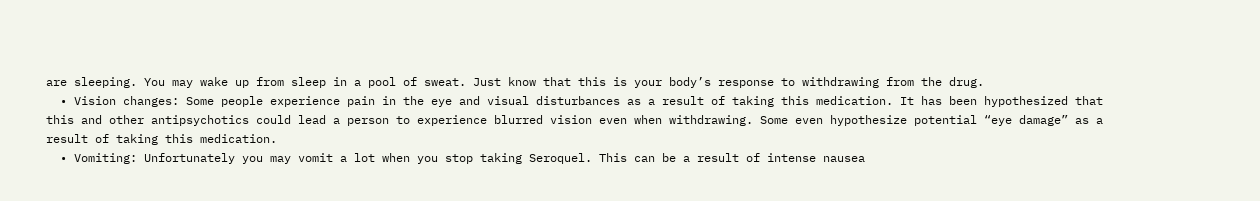are sleeping. You may wake up from sleep in a pool of sweat. Just know that this is your body’s response to withdrawing from the drug.
  • Vision changes: Some people experience pain in the eye and visual disturbances as a result of taking this medication. It has been hypothesized that this and other antipsychotics could lead a person to experience blurred vision even when withdrawing. Some even hypothesize potential “eye damage” as a result of taking this medication.
  • Vomiting: Unfortunately you may vomit a lot when you stop taking Seroquel. This can be a result of intense nausea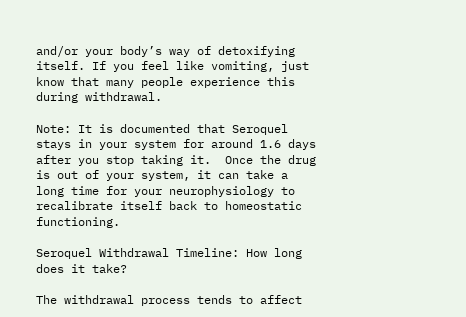and/or your body’s way of detoxifying itself. If you feel like vomiting, just know that many people experience this during withdrawal.

Note: It is documented that Seroquel stays in your system for around 1.6 days after you stop taking it.  Once the drug is out of your system, it can take a long time for your neurophysiology to recalibrate itself back to homeostatic functioning.

Seroquel Withdrawal Timeline: How long does it take?

The withdrawal process tends to affect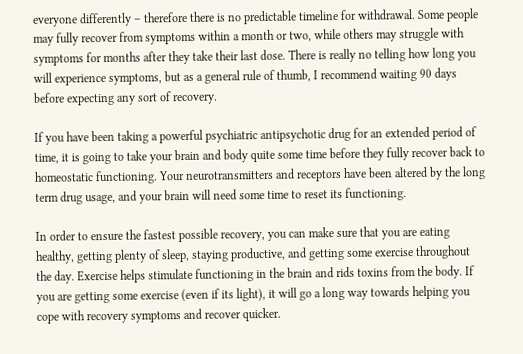everyone differently – therefore there is no predictable timeline for withdrawal. Some people may fully recover from symptoms within a month or two, while others may struggle with symptoms for months after they take their last dose. There is really no telling how long you will experience symptoms, but as a general rule of thumb, I recommend waiting 90 days before expecting any sort of recovery.

If you have been taking a powerful psychiatric antipsychotic drug for an extended period of time, it is going to take your brain and body quite some time before they fully recover back to homeostatic functioning. Your neurotransmitters and receptors have been altered by the long term drug usage, and your brain will need some time to reset its functioning.

In order to ensure the fastest possible recovery, you can make sure that you are eating healthy, getting plenty of sleep, staying productive, and getting some exercise throughout the day. Exercise helps stimulate functioning in the brain and rids toxins from the body. If you are getting some exercise (even if its light), it will go a long way towards helping you cope with recovery symptoms and recover quicker.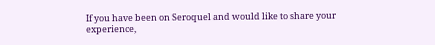If you have been on Seroquel and would like to share your experience,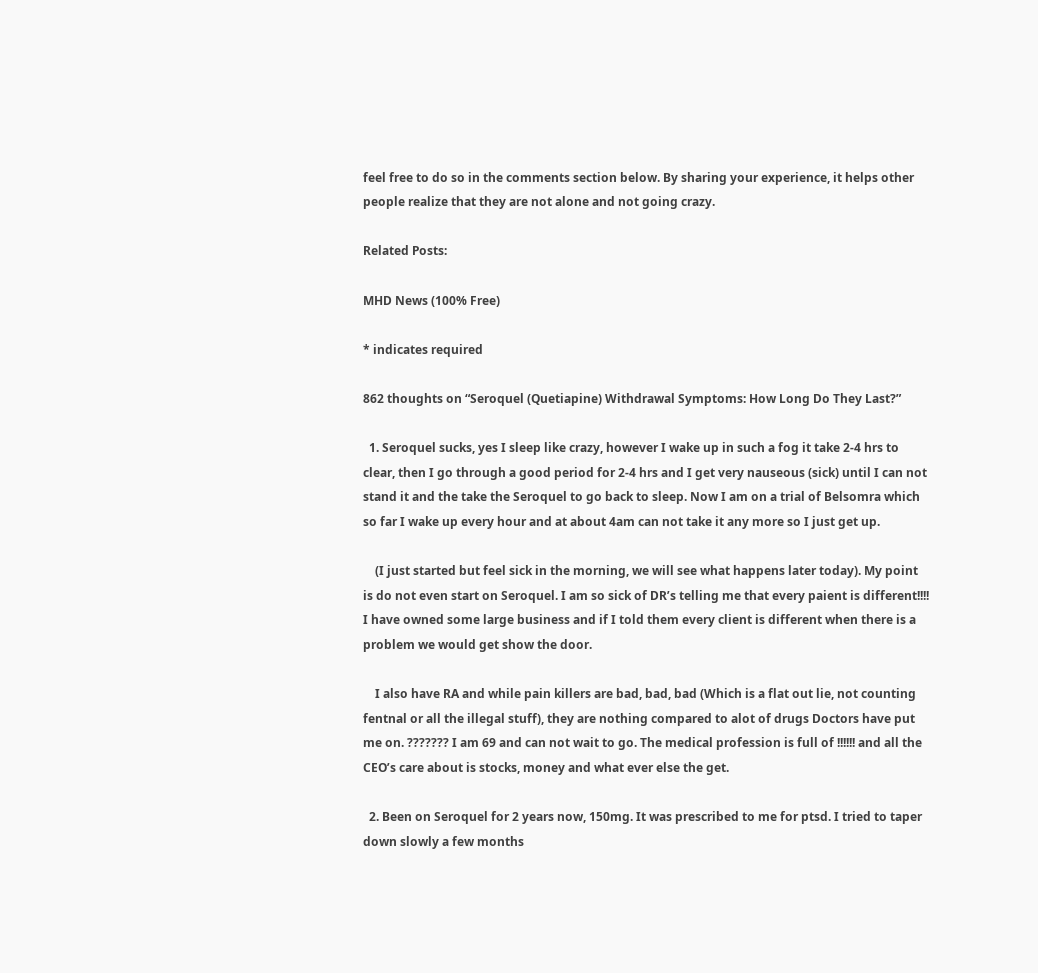feel free to do so in the comments section below. By sharing your experience, it helps other people realize that they are not alone and not going crazy.

Related Posts:

MHD News (100% Free)

* indicates required

862 thoughts on “Seroquel (Quetiapine) Withdrawal Symptoms: How Long Do They Last?”

  1. Seroquel sucks, yes I sleep like crazy, however I wake up in such a fog it take 2-4 hrs to clear, then I go through a good period for 2-4 hrs and I get very nauseous (sick) until I can not stand it and the take the Seroquel to go back to sleep. Now I am on a trial of Belsomra which so far I wake up every hour and at about 4am can not take it any more so I just get up.

    (I just started but feel sick in the morning, we will see what happens later today). My point is do not even start on Seroquel. I am so sick of DR’s telling me that every paient is different!!!! I have owned some large business and if I told them every client is different when there is a problem we would get show the door.

    I also have RA and while pain killers are bad, bad, bad (Which is a flat out lie, not counting fentnal or all the illegal stuff), they are nothing compared to alot of drugs Doctors have put me on. ??????? I am 69 and can not wait to go. The medical profession is full of !!!!!! and all the CEO’s care about is stocks, money and what ever else the get.

  2. Been on Seroquel for 2 years now, 150mg. It was prescribed to me for ptsd. I tried to taper down slowly a few months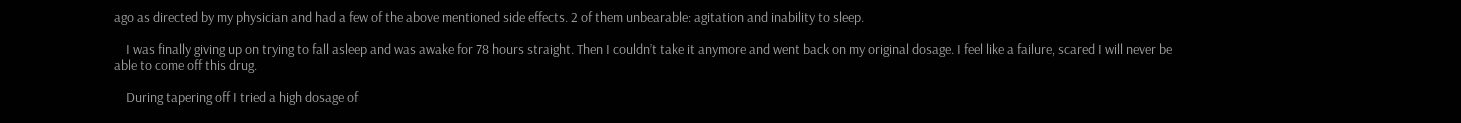ago as directed by my physician and had a few of the above mentioned side effects. 2 of them unbearable: agitation and inability to sleep.

    I was finally giving up on trying to fall asleep and was awake for 78 hours straight. Then I couldn’t take it anymore and went back on my original dosage. I feel like a failure, scared I will never be able to come off this drug.

    During tapering off I tried a high dosage of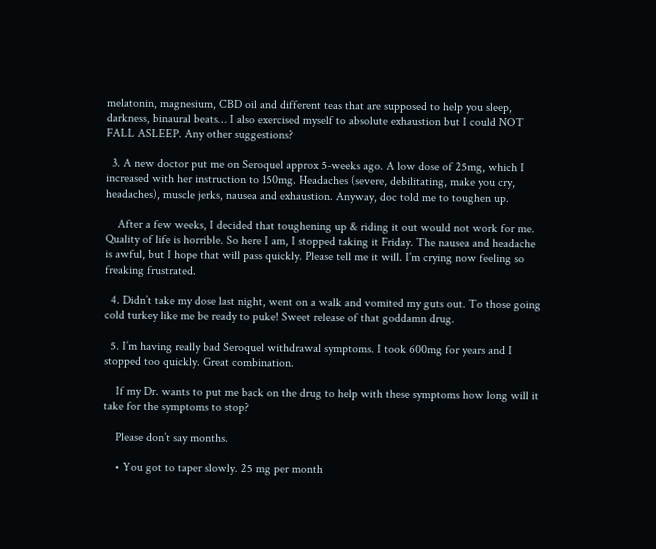melatonin, magnesium, CBD oil and different teas that are supposed to help you sleep, darkness, binaural beats… I also exercised myself to absolute exhaustion but I could NOT FALL ASLEEP. Any other suggestions?

  3. A new doctor put me on Seroquel approx 5-weeks ago. A low dose of 25mg, which I increased with her instruction to 150mg. Headaches (severe, debilitating, make you cry, headaches), muscle jerks, nausea and exhaustion. Anyway, doc told me to toughen up.

    After a few weeks, I decided that toughening up & riding it out would not work for me. Quality of life is horrible. So here I am, I stopped taking it Friday. The nausea and headache is awful, but I hope that will pass quickly. Please tell me it will. I’m crying now feeling so freaking frustrated.

  4. Didn’t take my dose last night, went on a walk and vomited my guts out. To those going cold turkey like me be ready to puke! Sweet release of that goddamn drug.

  5. I’m having really bad Seroquel withdrawal symptoms. I took 600mg for years and I stopped too quickly. Great combination.

    If my Dr. wants to put me back on the drug to help with these symptoms how long will it take for the symptoms to stop?

    Please don’t say months.

    • You got to taper slowly. 25 mg per month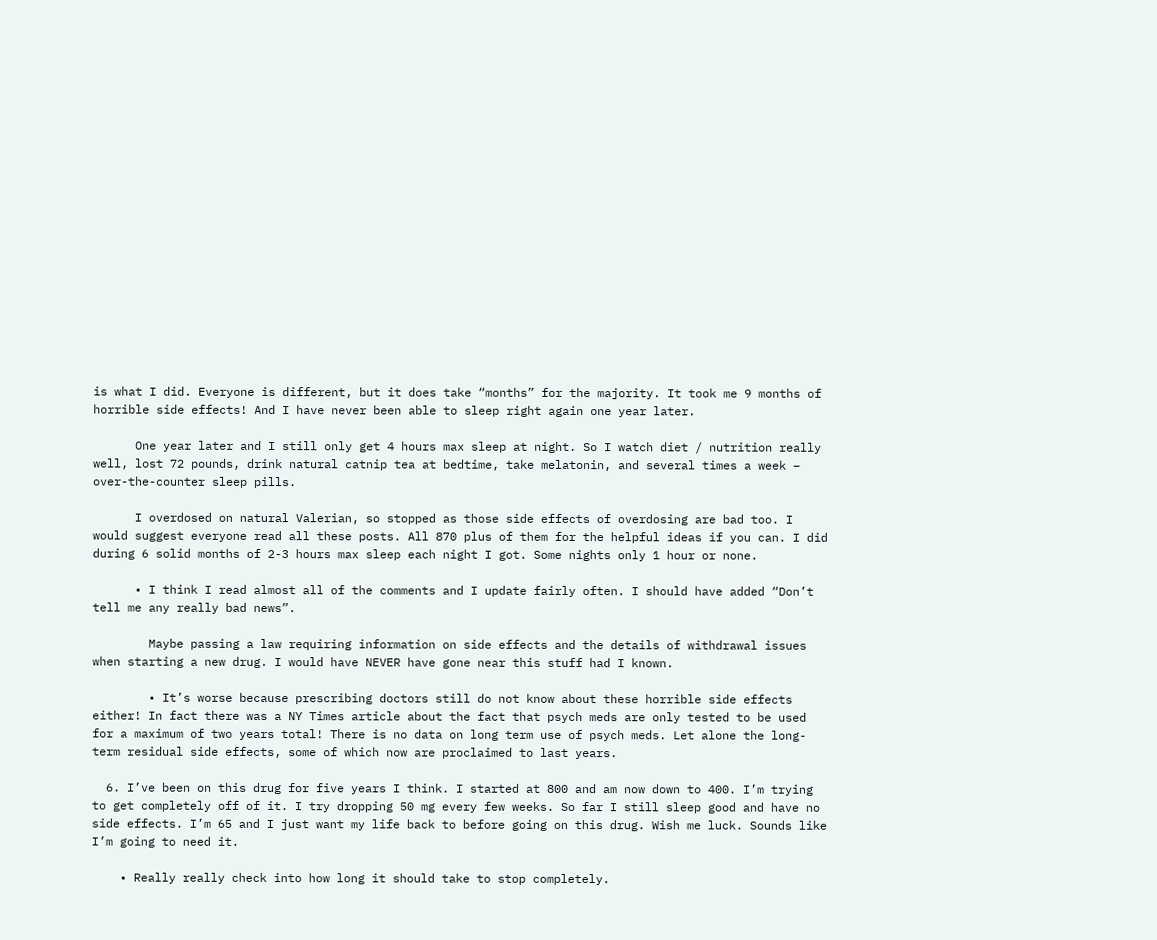is what I did. Everyone is different, but it does take “months” for the majority. It took me 9 months of horrible side effects! And I have never been able to sleep right again one year later.

      One year later and I still only get 4 hours max sleep at night. So I watch diet / nutrition really well, lost 72 pounds, drink natural catnip tea at bedtime, take melatonin, and several times a week – over-the-counter sleep pills.

      I overdosed on natural Valerian, so stopped as those side effects of overdosing are bad too. I would suggest everyone read all these posts. All 870 plus of them for the helpful ideas if you can. I did during 6 solid months of 2-3 hours max sleep each night I got. Some nights only 1 hour or none.

      • I think I read almost all of the comments and I update fairly often. I should have added “Don’t tell me any really bad news”.

        Maybe passing a law requiring information on side effects and the details of withdrawal issues when starting a new drug. I would have NEVER have gone near this stuff had I known.

        • It’s worse because prescribing doctors still do not know about these horrible side effects either! In fact there was a NY Times article about the fact that psych meds are only tested to be used for a maximum of two years total! There is no data on long term use of psych meds. Let alone the long-term residual side effects, some of which now are proclaimed to last years.

  6. I’ve been on this drug for five years I think. I started at 800 and am now down to 400. I’m trying to get completely off of it. I try dropping 50 mg every few weeks. So far I still sleep good and have no side effects. I’m 65 and I just want my life back to before going on this drug. Wish me luck. Sounds like I’m going to need it.

    • Really really check into how long it should take to stop completely.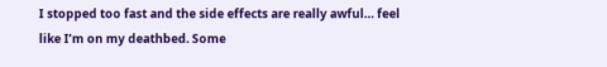I stopped too fast and the side effects are really awful… feel like I’m on my deathbed. Some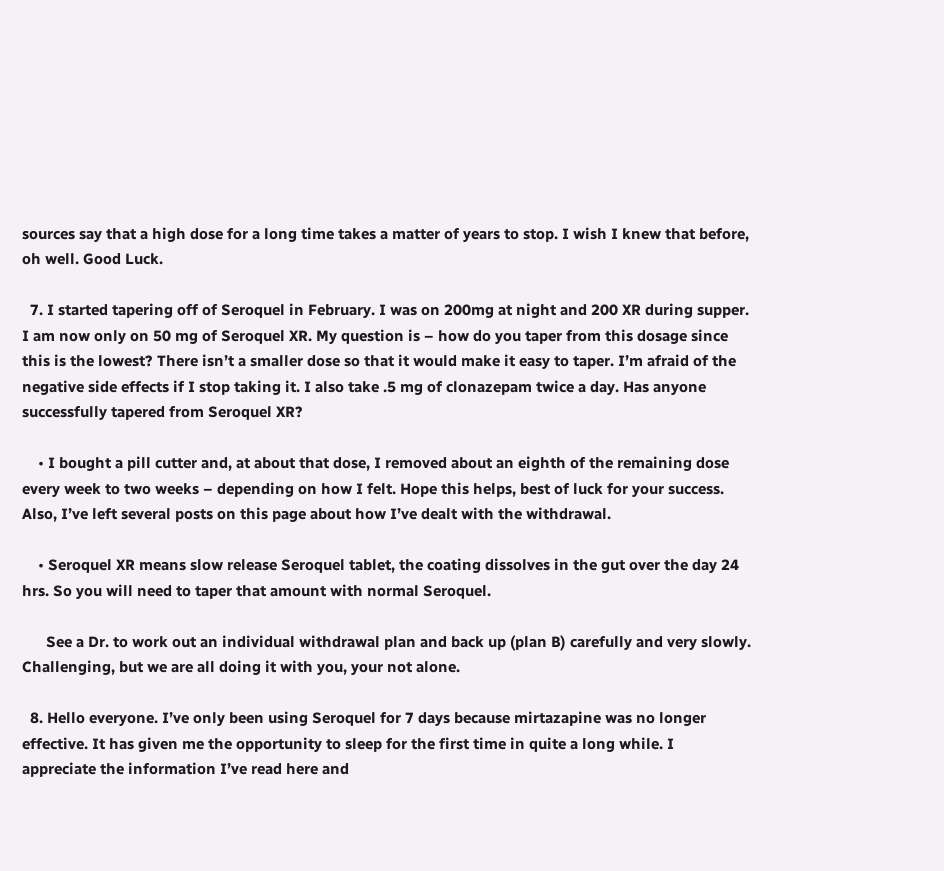sources say that a high dose for a long time takes a matter of years to stop. I wish I knew that before, oh well. Good Luck.

  7. I started tapering off of Seroquel in February. I was on 200mg at night and 200 XR during supper. I am now only on 50 mg of Seroquel XR. My question is – how do you taper from this dosage since this is the lowest? There isn’t a smaller dose so that it would make it easy to taper. I’m afraid of the negative side effects if I stop taking it. I also take .5 mg of clonazepam twice a day. Has anyone successfully tapered from Seroquel XR?

    • I bought a pill cutter and, at about that dose, I removed about an eighth of the remaining dose every week to two weeks – depending on how I felt. Hope this helps, best of luck for your success. Also, I’ve left several posts on this page about how I’ve dealt with the withdrawal.

    • Seroquel XR means slow release Seroquel tablet, the coating dissolves in the gut over the day 24 hrs. So you will need to taper that amount with normal Seroquel.

      See a Dr. to work out an individual withdrawal plan and back up (plan B) carefully and very slowly. Challenging, but we are all doing it with you, your not alone.

  8. Hello everyone. I’ve only been using Seroquel for 7 days because mirtazapine was no longer effective. It has given me the opportunity to sleep for the first time in quite a long while. I appreciate the information I’ve read here and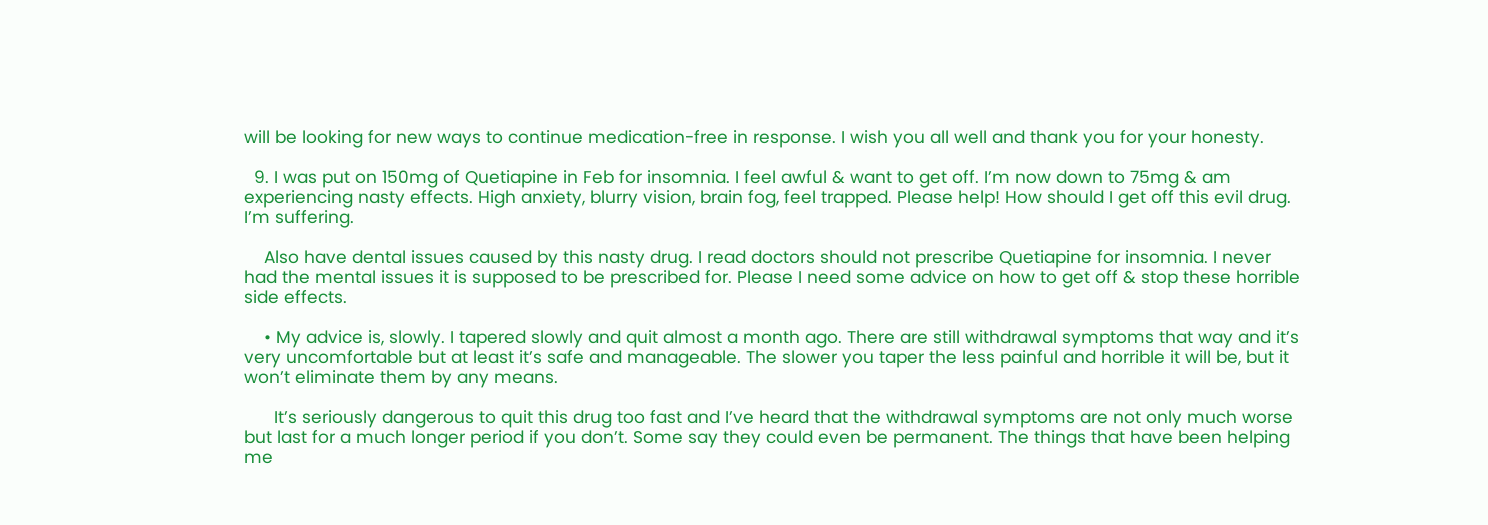will be looking for new ways to continue medication-free in response. I wish you all well and thank you for your honesty.

  9. I was put on 150mg of Quetiapine in Feb for insomnia. I feel awful & want to get off. I’m now down to 75mg & am experiencing nasty effects. High anxiety, blurry vision, brain fog, feel trapped. Please help! How should I get off this evil drug. I’m suffering.

    Also have dental issues caused by this nasty drug. I read doctors should not prescribe Quetiapine for insomnia. I never had the mental issues it is supposed to be prescribed for. Please I need some advice on how to get off & stop these horrible side effects.

    • My advice is, slowly. I tapered slowly and quit almost a month ago. There are still withdrawal symptoms that way and it’s very uncomfortable but at least it’s safe and manageable. The slower you taper the less painful and horrible it will be, but it won’t eliminate them by any means.

      It’s seriously dangerous to quit this drug too fast and I’ve heard that the withdrawal symptoms are not only much worse but last for a much longer period if you don’t. Some say they could even be permanent. The things that have been helping me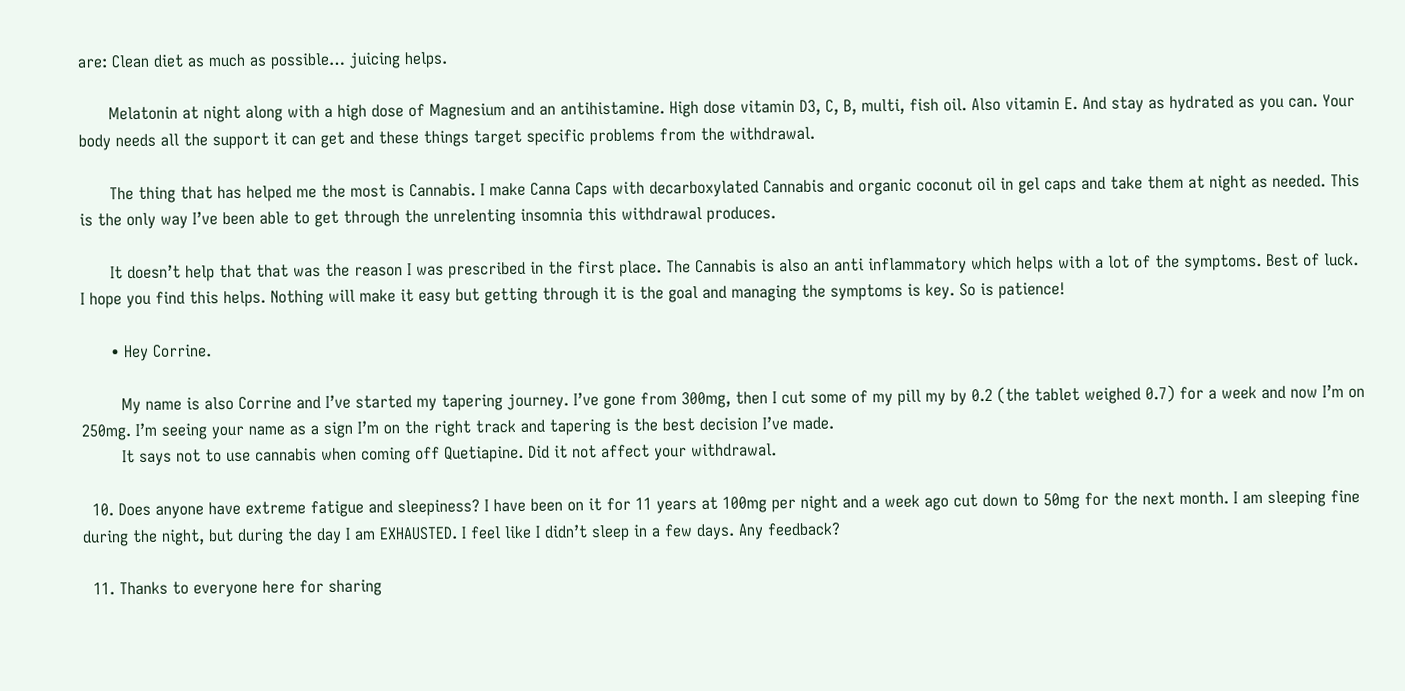are: Clean diet as much as possible… juicing helps.

      Melatonin at night along with a high dose of Magnesium and an antihistamine. High dose vitamin D3, C, B, multi, fish oil. Also vitamin E. And stay as hydrated as you can. Your body needs all the support it can get and these things target specific problems from the withdrawal.

      The thing that has helped me the most is Cannabis. I make Canna Caps with decarboxylated Cannabis and organic coconut oil in gel caps and take them at night as needed. This is the only way I’ve been able to get through the unrelenting insomnia this withdrawal produces.

      It doesn’t help that that was the reason I was prescribed in the first place. The Cannabis is also an anti inflammatory which helps with a lot of the symptoms. Best of luck. I hope you find this helps. Nothing will make it easy but getting through it is the goal and managing the symptoms is key. So is patience!

      • Hey Corrine.

        My name is also Corrine and I’ve started my tapering journey. I’ve gone from 300mg, then I cut some of my pill my by 0.2 (the tablet weighed 0.7) for a week and now I’m on 250mg. I’m seeing your name as a sign I’m on the right track and tapering is the best decision I’ve made.
        It says not to use cannabis when coming off Quetiapine. Did it not affect your withdrawal.

  10. Does anyone have extreme fatigue and sleepiness? I have been on it for 11 years at 100mg per night and a week ago cut down to 50mg for the next month. I am sleeping fine during the night, but during the day I am EXHAUSTED. I feel like I didn’t sleep in a few days. Any feedback?

  11. Thanks to everyone here for sharing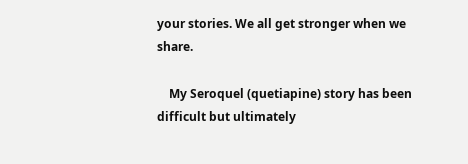your stories. We all get stronger when we share.

    My Seroquel (quetiapine) story has been difficult but ultimately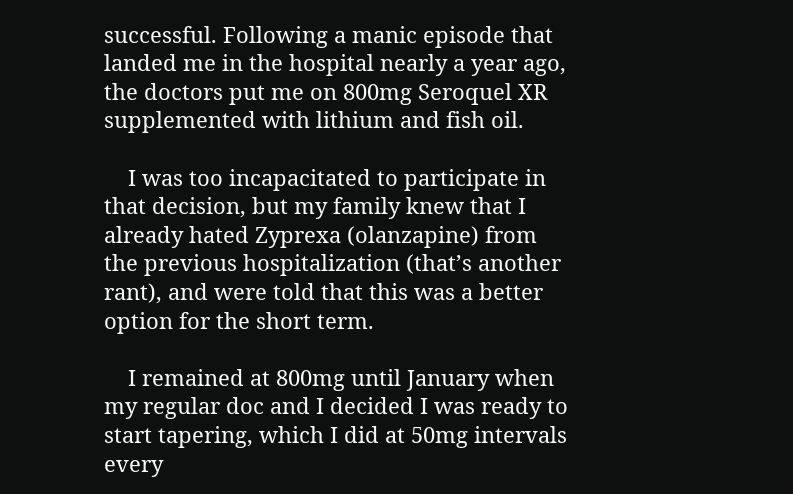successful. Following a manic episode that landed me in the hospital nearly a year ago, the doctors put me on 800mg Seroquel XR supplemented with lithium and fish oil.

    I was too incapacitated to participate in that decision, but my family knew that I already hated Zyprexa (olanzapine) from the previous hospitalization (that’s another rant), and were told that this was a better option for the short term.

    I remained at 800mg until January when my regular doc and I decided I was ready to start tapering, which I did at 50mg intervals every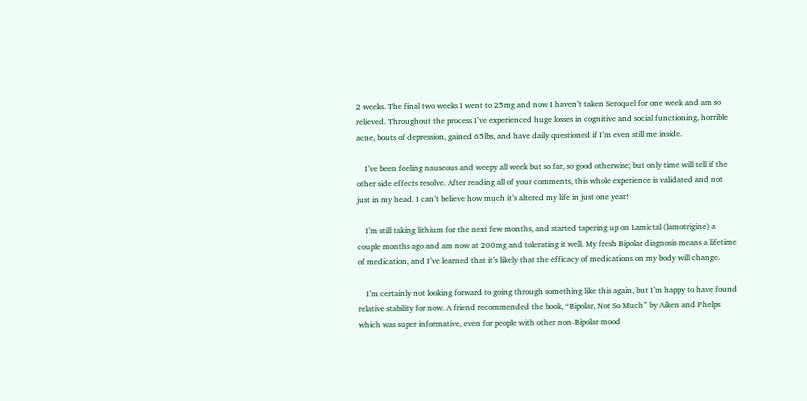2 weeks. The final two weeks I went to 25mg and now I haven’t taken Seroquel for one week and am so relieved. Throughout the process I’ve experienced huge losses in cognitive and social functioning, horrible acne, bouts of depression, gained 65lbs, and have daily questioned if I’m even still me inside.

    I’ve been feeling nauseous and weepy all week but so far, so good otherwise; but only time will tell if the other side effects resolve. After reading all of your comments, this whole experience is validated and not just in my head. I can’t believe how much it’s altered my life in just one year!

    I’m still taking lithium for the next few months, and started tapering up on Lamictal (lamotrigine) a couple months ago and am now at 200mg and tolerating it well. My fresh Bipolar diagnosis means a lifetime of medication, and I’ve learned that it’s likely that the efficacy of medications on my body will change.

    I’m certainly not looking forward to going through something like this again, but I’m happy to have found relative stability for now. A friend recommended the book, “Bipolar, Not So Much” by Aiken and Phelps which was super informative, even for people with other non-Bipolar mood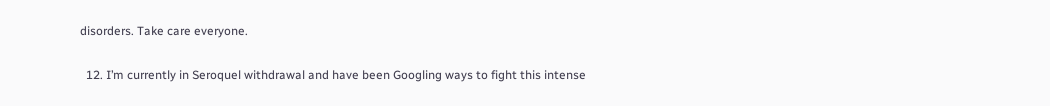disorders. Take care everyone.

  12. I’m currently in Seroquel withdrawal and have been Googling ways to fight this intense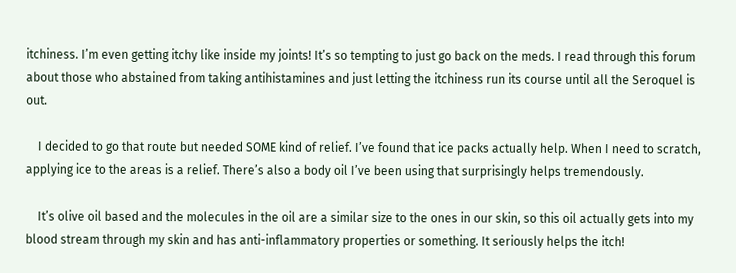itchiness. I’m even getting itchy like inside my joints! It’s so tempting to just go back on the meds. I read through this forum about those who abstained from taking antihistamines and just letting the itchiness run its course until all the Seroquel is out.

    I decided to go that route but needed SOME kind of relief. I’ve found that ice packs actually help. When I need to scratch, applying ice to the areas is a relief. There’s also a body oil I’ve been using that surprisingly helps tremendously.

    It’s olive oil based and the molecules in the oil are a similar size to the ones in our skin, so this oil actually gets into my blood stream through my skin and has anti-inflammatory properties or something. It seriously helps the itch!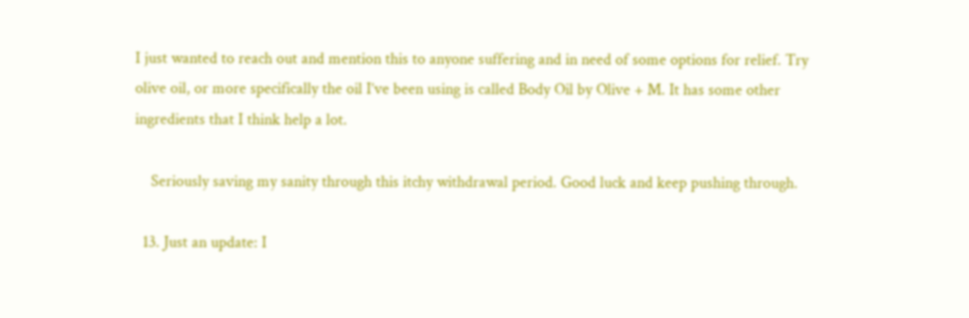I just wanted to reach out and mention this to anyone suffering and in need of some options for relief. Try olive oil, or more specifically the oil I’ve been using is called Body Oil by Olive + M. It has some other ingredients that I think help a lot.

    Seriously saving my sanity through this itchy withdrawal period. Good luck and keep pushing through.

  13. Just an update: I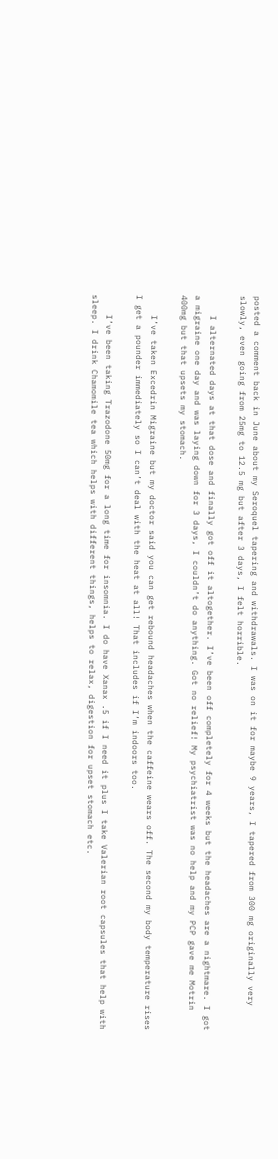posted a comment back in June about my Seroquel tapering and withdrawals. I was on it for maybe 9 years, I tapered from 300 mg originally very slowly, even going from 25mg to 12.5 mg but after 3 days, I felt horrible.

    I alternated days at that dose and finally got off it altogether. I’ve been off completely for 4 weeks but the headaches are a nightmare. I got a migraine one day and was laying down for 3 days, I couldn’t do anything. Got no relief! My psychiatrist was no help and my PCP gave me Motrin 400mg but that upsets my stomach.

    I’ve taken Excedrin Migraine but my doctor said you can get rebound headaches when the caffeine wears off. The second my body temperature rises I get a pounder immediately so I can’t deal with the heat at all! That includes if I’m indoors too.

    I’ve been taking Trazodone 50mg for a long time for insomnia. I do have Xanax .5 if I need it plus I take Valerian root capsules that help with sleep. I drink Chamomile tea which helps with different things, helps to relax, digestion for upset stomach etc.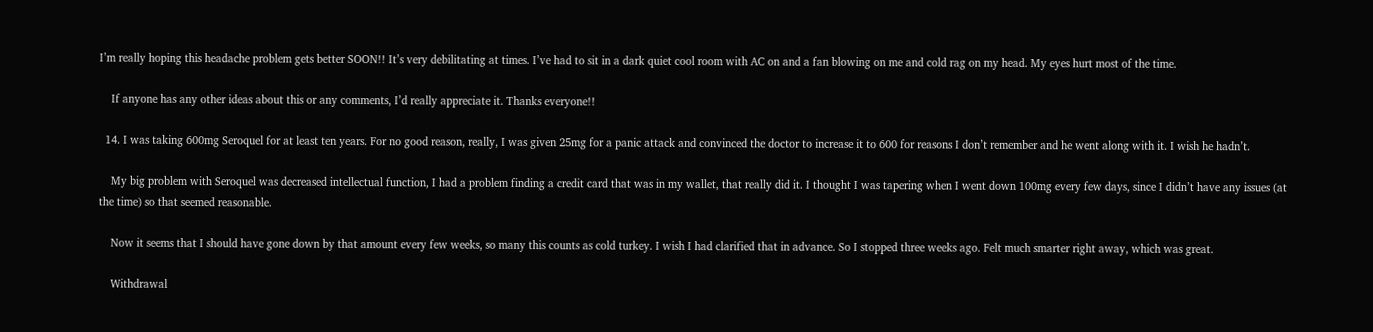I’m really hoping this headache problem gets better SOON!! It’s very debilitating at times. I’ve had to sit in a dark quiet cool room with AC on and a fan blowing on me and cold rag on my head. My eyes hurt most of the time.

    If anyone has any other ideas about this or any comments, I’d really appreciate it. Thanks everyone!!

  14. I was taking 600mg Seroquel for at least ten years. For no good reason, really, I was given 25mg for a panic attack and convinced the doctor to increase it to 600 for reasons I don’t remember and he went along with it. I wish he hadn’t.

    My big problem with Seroquel was decreased intellectual function, I had a problem finding a credit card that was in my wallet, that really did it. I thought I was tapering when I went down 100mg every few days, since I didn’t have any issues (at the time) so that seemed reasonable.

    Now it seems that I should have gone down by that amount every few weeks, so many this counts as cold turkey. I wish I had clarified that in advance. So I stopped three weeks ago. Felt much smarter right away, which was great.

    Withdrawal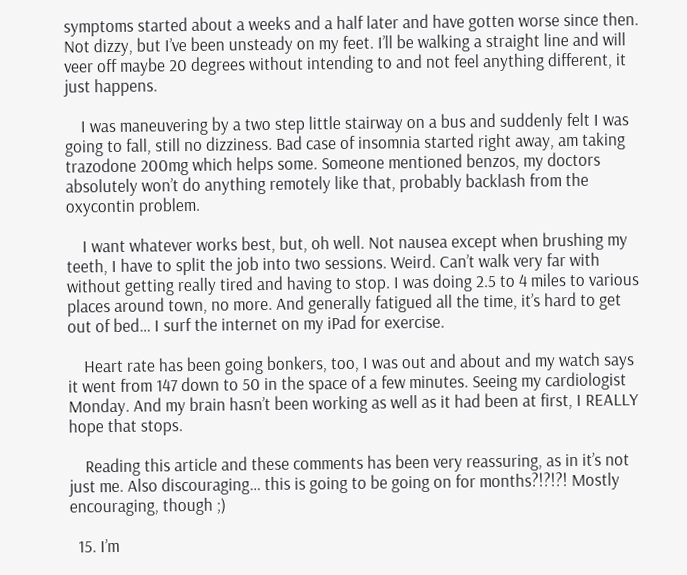symptoms started about a weeks and a half later and have gotten worse since then. Not dizzy, but I’ve been unsteady on my feet. I’ll be walking a straight line and will veer off maybe 20 degrees without intending to and not feel anything different, it just happens.

    I was maneuvering by a two step little stairway on a bus and suddenly felt I was going to fall, still no dizziness. Bad case of insomnia started right away, am taking trazodone 200mg which helps some. Someone mentioned benzos, my doctors absolutely won’t do anything remotely like that, probably backlash from the oxycontin problem.

    I want whatever works best, but, oh well. Not nausea except when brushing my teeth, I have to split the job into two sessions. Weird. Can’t walk very far with without getting really tired and having to stop. I was doing 2.5 to 4 miles to various places around town, no more. And generally fatigued all the time, it’s hard to get out of bed… I surf the internet on my iPad for exercise.

    Heart rate has been going bonkers, too, I was out and about and my watch says it went from 147 down to 50 in the space of a few minutes. Seeing my cardiologist Monday. And my brain hasn’t been working as well as it had been at first, I REALLY hope that stops.

    Reading this article and these comments has been very reassuring, as in it’s not just me. Also discouraging… this is going to be going on for months?!?!?! Mostly encouraging, though ;)

  15. I’m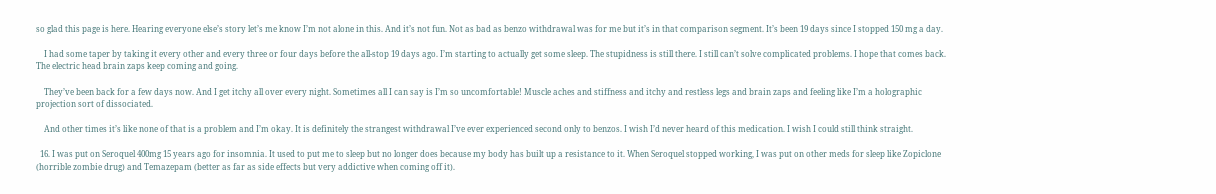so glad this page is here. Hearing everyone else’s story let’s me know I’m not alone in this. And it’s not fun. Not as bad as benzo withdrawal was for me but it’s in that comparison segment. It’s been 19 days since I stopped 150 mg a day.

    I had some taper by taking it every other and every three or four days before the all-stop 19 days ago. I’m starting to actually get some sleep. The stupidness is still there. I still can’t solve complicated problems. I hope that comes back. The electric head brain zaps keep coming and going.

    They’ve been back for a few days now. And I get itchy all over every night. Sometimes all I can say is I’m so uncomfortable! Muscle aches and stiffness and itchy and restless legs and brain zaps and feeling like I’m a holographic projection sort of dissociated.

    And other times it’s like none of that is a problem and I’m okay. It is definitely the strangest withdrawal I’ve ever experienced second only to benzos. I wish I’d never heard of this medication. I wish I could still think straight.

  16. I was put on Seroquel 400mg 15 years ago for insomnia. It used to put me to sleep but no longer does because my body has built up a resistance to it. When Seroquel stopped working, I was put on other meds for sleep like Zopiclone (horrible zombie drug) and Temazepam (better as far as side effects but very addictive when coming off it).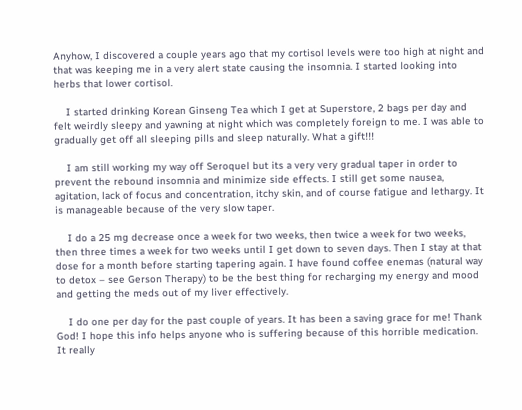Anyhow, I discovered a couple years ago that my cortisol levels were too high at night and that was keeping me in a very alert state causing the insomnia. I started looking into herbs that lower cortisol.

    I started drinking Korean Ginseng Tea which I get at Superstore, 2 bags per day and felt weirdly sleepy and yawning at night which was completely foreign to me. I was able to gradually get off all sleeping pills and sleep naturally. What a gift!!!

    I am still working my way off Seroquel but its a very very gradual taper in order to prevent the rebound insomnia and minimize side effects. I still get some nausea, agitation, lack of focus and concentration, itchy skin, and of course fatigue and lethargy. It is manageable because of the very slow taper.

    I do a 25 mg decrease once a week for two weeks, then twice a week for two weeks, then three times a week for two weeks until I get down to seven days. Then I stay at that dose for a month before starting tapering again. I have found coffee enemas (natural way to detox – see Gerson Therapy) to be the best thing for recharging my energy and mood and getting the meds out of my liver effectively.

    I do one per day for the past couple of years. It has been a saving grace for me! Thank God! I hope this info helps anyone who is suffering because of this horrible medication. It really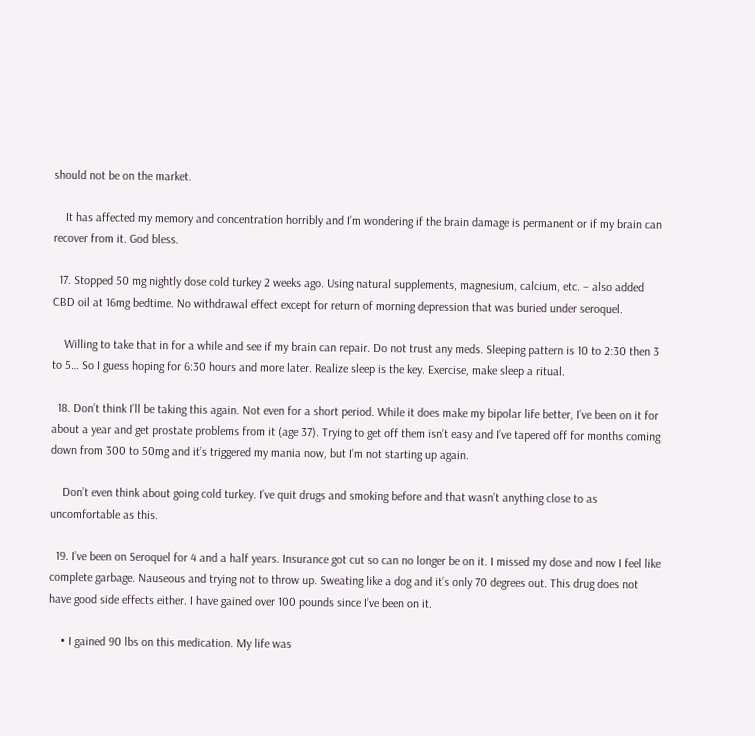should not be on the market.

    It has affected my memory and concentration horribly and I’m wondering if the brain damage is permanent or if my brain can recover from it. God bless.

  17. Stopped 50 mg nightly dose cold turkey 2 weeks ago. Using natural supplements, magnesium, calcium, etc. – also added CBD oil at 16mg bedtime. No withdrawal effect except for return of morning depression that was buried under seroquel.

    Willing to take that in for a while and see if my brain can repair. Do not trust any meds. Sleeping pattern is 10 to 2:30 then 3 to 5… So I guess hoping for 6:30 hours and more later. Realize sleep is the key. Exercise, make sleep a ritual.

  18. Don’t think I’ll be taking this again. Not even for a short period. While it does make my bipolar life better, I’ve been on it for about a year and get prostate problems from it (age 37). Trying to get off them isn’t easy and I’ve tapered off for months coming down from 300 to 50mg and it’s triggered my mania now, but I’m not starting up again.

    Don’t even think about going cold turkey. I’ve quit drugs and smoking before and that wasn’t anything close to as uncomfortable as this.

  19. I’ve been on Seroquel for 4 and a half years. Insurance got cut so can no longer be on it. I missed my dose and now I feel like complete garbage. Nauseous and trying not to throw up. Sweating like a dog and it’s only 70 degrees out. This drug does not have good side effects either. I have gained over 100 pounds since I’ve been on it.

    • I gained 90 lbs on this medication. My life was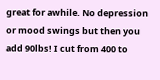great for awhile. No depression or mood swings but then you add 90lbs! I cut from 400 to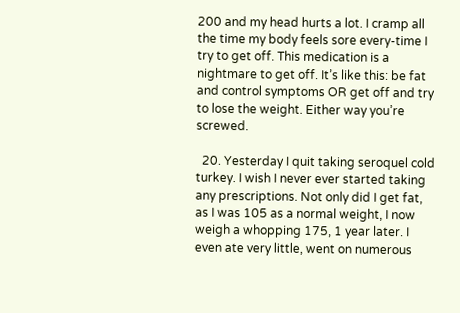200 and my head hurts a lot. I cramp all the time my body feels sore every-time I try to get off. This medication is a nightmare to get off. It’s like this: be fat and control symptoms OR get off and try to lose the weight. Either way you’re screwed.

  20. Yesterday I quit taking seroquel cold turkey. I wish I never ever started taking any prescriptions. Not only did I get fat, as I was 105 as a normal weight, I now weigh a whopping 175, 1 year later. I even ate very little, went on numerous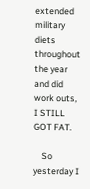extended military diets throughout the year and did work outs, I STILL GOT FAT.

    So yesterday I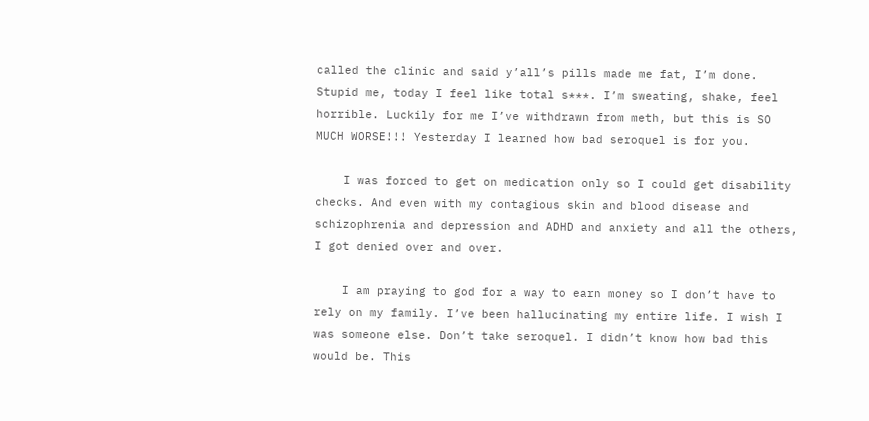called the clinic and said y’all’s pills made me fat, I’m done. Stupid me, today I feel like total s***. I’m sweating, shake, feel horrible. Luckily for me I’ve withdrawn from meth, but this is SO MUCH WORSE!!! Yesterday I learned how bad seroquel is for you.

    I was forced to get on medication only so I could get disability checks. And even with my contagious skin and blood disease and schizophrenia and depression and ADHD and anxiety and all the others, I got denied over and over.

    I am praying to god for a way to earn money so I don’t have to rely on my family. I’ve been hallucinating my entire life. I wish I was someone else. Don’t take seroquel. I didn’t know how bad this would be. This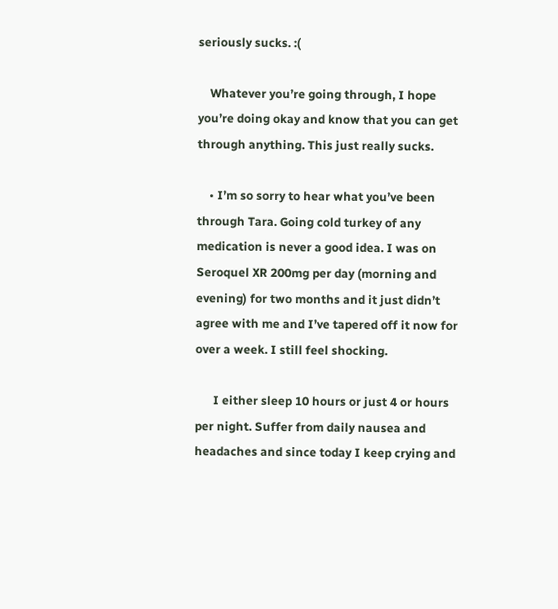seriously sucks. :(

    Whatever you’re going through, I hope you’re doing okay and know that you can get through anything. This just really sucks.

    • I’m so sorry to hear what you’ve been through Tara. Going cold turkey of any medication is never a good idea. I was on Seroquel XR 200mg per day (morning and evening) for two months and it just didn’t agree with me and I’ve tapered off it now for over a week. I still feel shocking.

      I either sleep 10 hours or just 4 or hours per night. Suffer from daily nausea and headaches and since today I keep crying and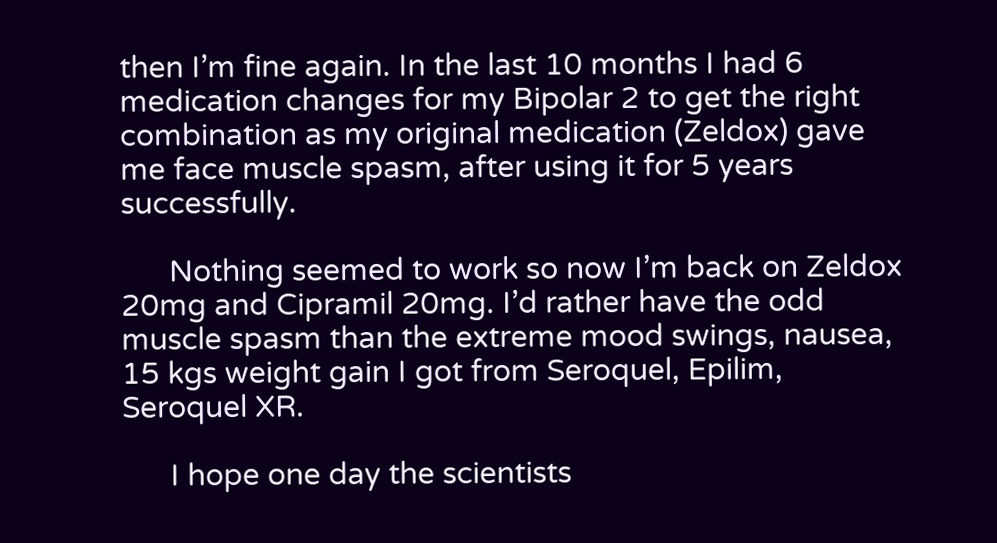then I’m fine again. In the last 10 months I had 6 medication changes for my Bipolar 2 to get the right combination as my original medication (Zeldox) gave me face muscle spasm, after using it for 5 years successfully.

      Nothing seemed to work so now I’m back on Zeldox 20mg and Cipramil 20mg. I’d rather have the odd muscle spasm than the extreme mood swings, nausea, 15 kgs weight gain I got from Seroquel, Epilim, Seroquel XR.

      I hope one day the scientists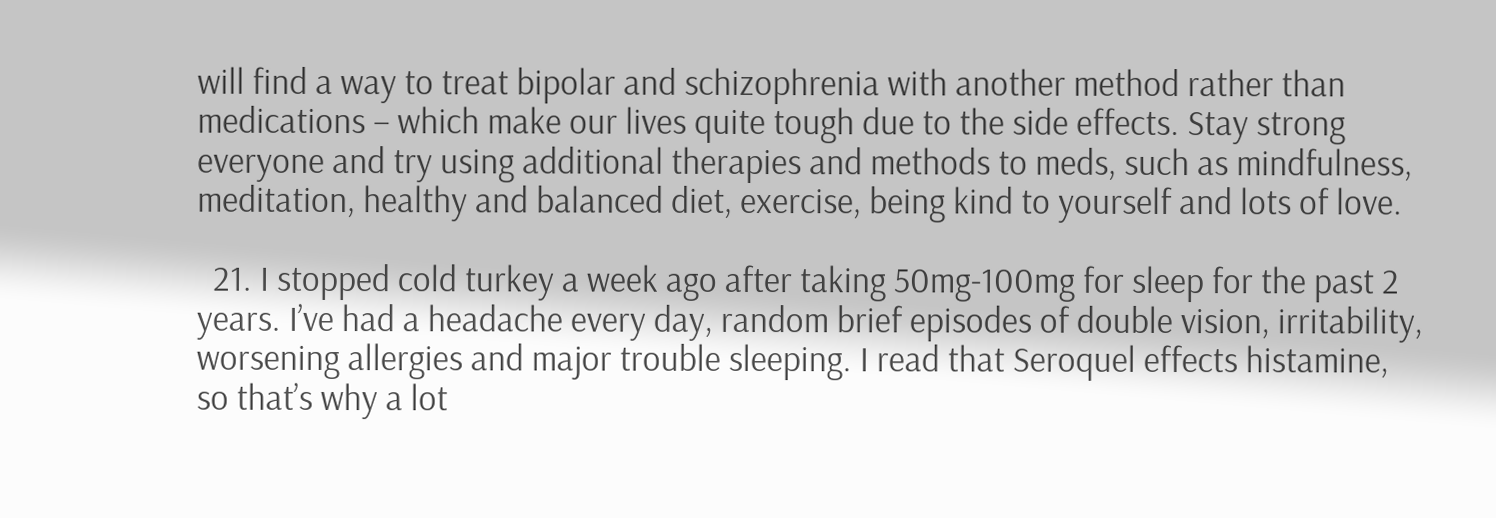will find a way to treat bipolar and schizophrenia with another method rather than medications – which make our lives quite tough due to the side effects. Stay strong everyone and try using additional therapies and methods to meds, such as mindfulness, meditation, healthy and balanced diet, exercise, being kind to yourself and lots of love.

  21. I stopped cold turkey a week ago after taking 50mg-100mg for sleep for the past 2 years. I’ve had a headache every day, random brief episodes of double vision, irritability, worsening allergies and major trouble sleeping. I read that Seroquel effects histamine, so that’s why a lot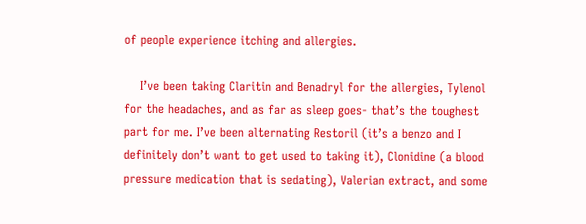of people experience itching and allergies.

    I’ve been taking Claritin and Benadryl for the allergies, Tylenol for the headaches, and as far as sleep goes- that’s the toughest part for me. I’ve been alternating Restoril (it’s a benzo and I definitely don’t want to get used to taking it), Clonidine (a blood pressure medication that is sedating), Valerian extract, and some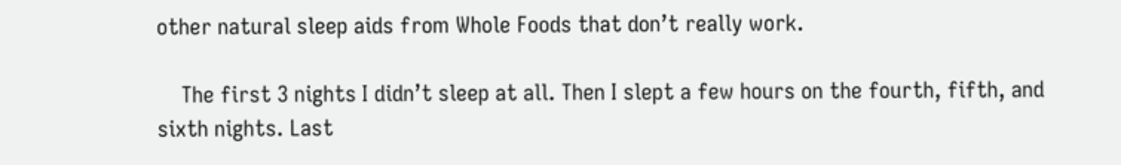other natural sleep aids from Whole Foods that don’t really work.

    The first 3 nights I didn’t sleep at all. Then I slept a few hours on the fourth, fifth, and sixth nights. Last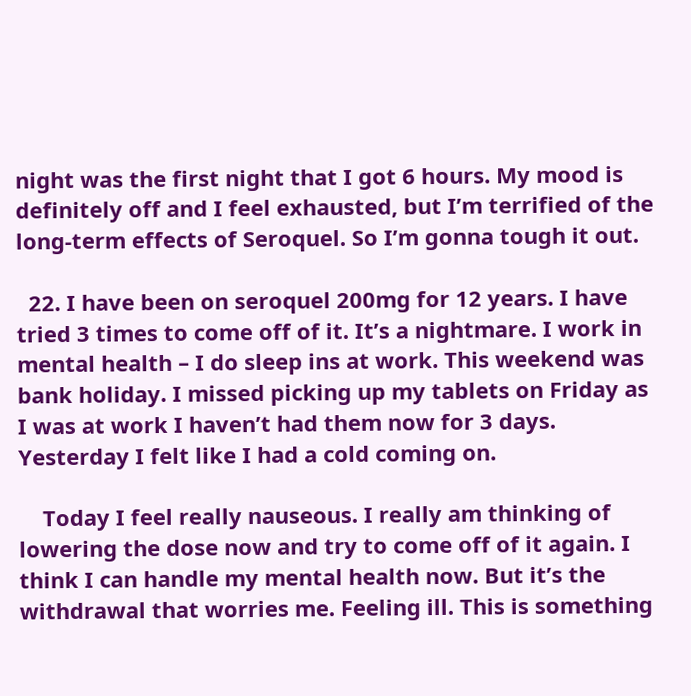night was the first night that I got 6 hours. My mood is definitely off and I feel exhausted, but I’m terrified of the long-term effects of Seroquel. So I’m gonna tough it out.

  22. I have been on seroquel 200mg for 12 years. I have tried 3 times to come off of it. It’s a nightmare. I work in mental health – I do sleep ins at work. This weekend was bank holiday. I missed picking up my tablets on Friday as I was at work I haven’t had them now for 3 days. Yesterday I felt like I had a cold coming on.

    Today I feel really nauseous. I really am thinking of lowering the dose now and try to come off of it again. I think I can handle my mental health now. But it’s the withdrawal that worries me. Feeling ill. This is something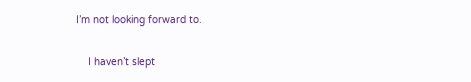I’m not looking forward to.

    I haven’t slept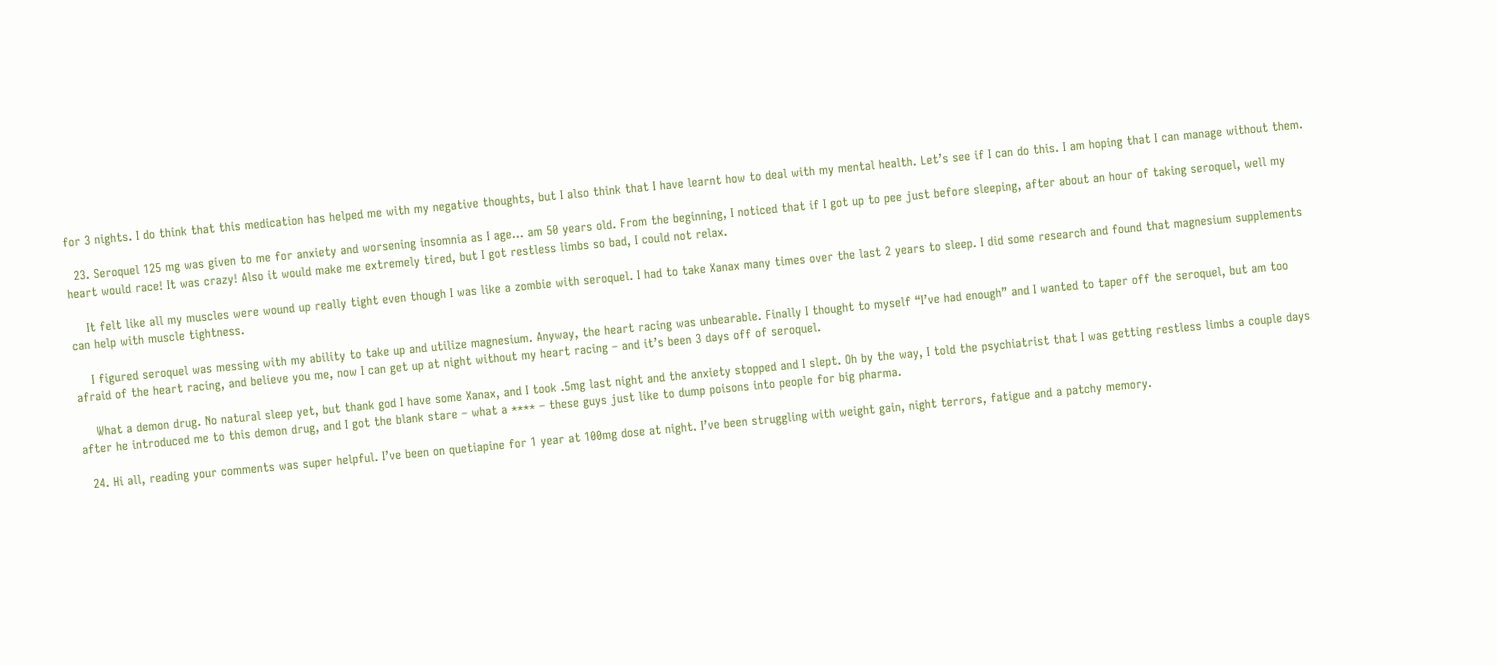for 3 nights. I do think that this medication has helped me with my negative thoughts, but I also think that I have learnt how to deal with my mental health. Let’s see if I can do this. I am hoping that I can manage without them.

  23. Seroquel 125 mg was given to me for anxiety and worsening insomnia as I age… am 50 years old. From the beginning, I noticed that if I got up to pee just before sleeping, after about an hour of taking seroquel, well my heart would race! It was crazy! Also it would make me extremely tired, but I got restless limbs so bad, I could not relax.

    It felt like all my muscles were wound up really tight even though I was like a zombie with seroquel. I had to take Xanax many times over the last 2 years to sleep. I did some research and found that magnesium supplements can help with muscle tightness.

    I figured seroquel was messing with my ability to take up and utilize magnesium. Anyway, the heart racing was unbearable. Finally I thought to myself “I’ve had enough” and I wanted to taper off the seroquel, but am too afraid of the heart racing, and believe you me, now I can get up at night without my heart racing – and it’s been 3 days off of seroquel.

    What a demon drug. No natural sleep yet, but thank god I have some Xanax, and I took .5mg last night and the anxiety stopped and I slept. Oh by the way, I told the psychiatrist that I was getting restless limbs a couple days after he introduced me to this demon drug, and I got the blank stare – what a **** – these guys just like to dump poisons into people for big pharma.

  24. Hi all, reading your comments was super helpful. I’ve been on quetiapine for 1 year at 100mg dose at night. I’ve been struggling with weight gain, night terrors, fatigue and a patchy memory.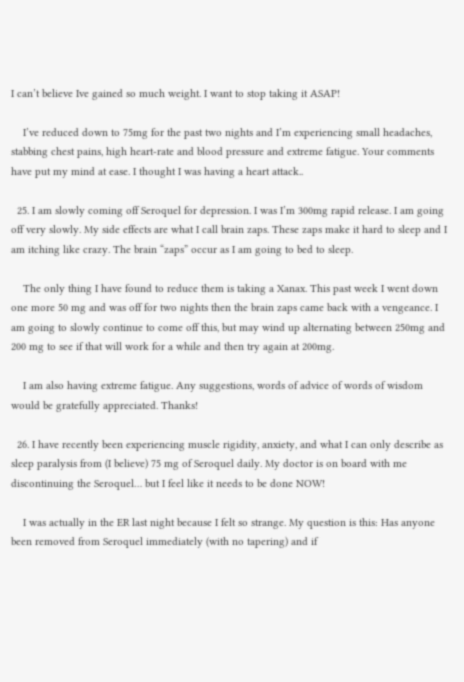I can’t believe Ive gained so much weight. I want to stop taking it ASAP!

    I’ve reduced down to 75mg for the past two nights and I’m experiencing small headaches, stabbing chest pains, high heart-rate and blood pressure and extreme fatigue. Your comments have put my mind at ease. I thought I was having a heart attack..

  25. I am slowly coming off Seroquel for depression. I was I’m 300mg rapid release. I am going off very slowly. My side effects are what I call brain zaps. These zaps make it hard to sleep and I am itching like crazy. The brain “zaps” occur as I am going to bed to sleep.

    The only thing I have found to reduce them is taking a Xanax. This past week I went down one more 50 mg and was off for two nights then the brain zaps came back with a vengeance. I am going to slowly continue to come off this, but may wind up alternating between 250mg and 200 mg to see if that will work for a while and then try again at 200mg.

    I am also having extreme fatigue. Any suggestions, words of advice of words of wisdom would be gratefully appreciated. Thanks!

  26. I have recently been experiencing muscle rigidity, anxiety, and what I can only describe as sleep paralysis from (I believe) 75 mg of Seroquel daily. My doctor is on board with me discontinuing the Seroquel… but I feel like it needs to be done NOW!

    I was actually in the ER last night because I felt so strange. My question is this: Has anyone been removed from Seroquel immediately (with no tapering) and if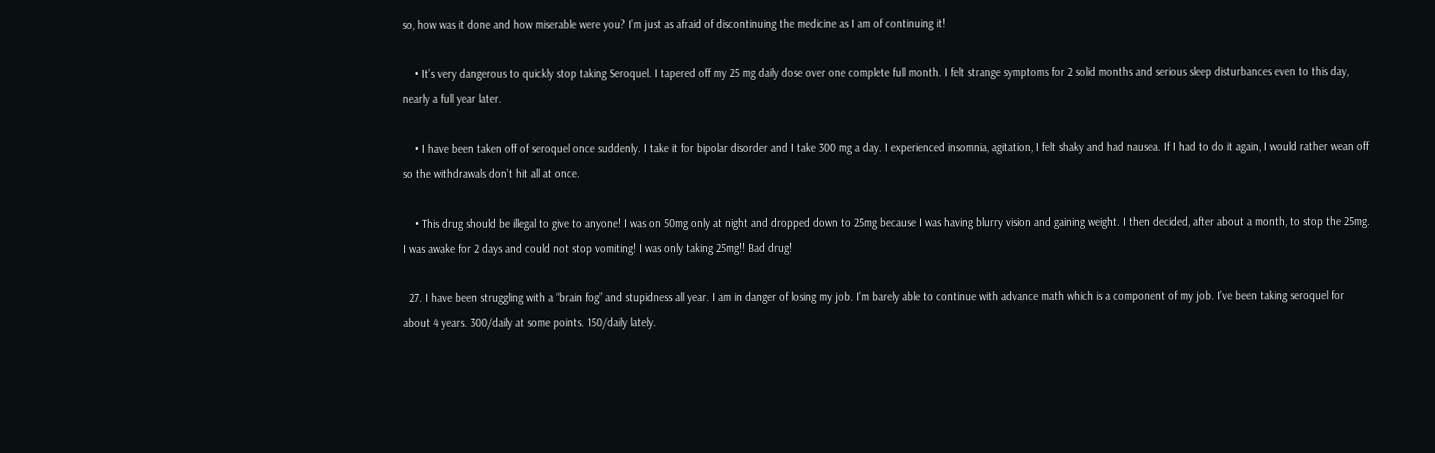so, how was it done and how miserable were you? I’m just as afraid of discontinuing the medicine as I am of continuing it!

    • It’s very dangerous to quickly stop taking Seroquel. I tapered off my 25 mg daily dose over one complete full month. I felt strange symptoms for 2 solid months and serious sleep disturbances even to this day, nearly a full year later.

    • I have been taken off of seroquel once suddenly. I take it for bipolar disorder and I take 300 mg a day. I experienced insomnia, agitation, I felt shaky and had nausea. If I had to do it again, I would rather wean off so the withdrawals don’t hit all at once.

    • This drug should be illegal to give to anyone! I was on 50mg only at night and dropped down to 25mg because I was having blurry vision and gaining weight. I then decided, after about a month, to stop the 25mg. I was awake for 2 days and could not stop vomiting! I was only taking 25mg!! Bad drug!

  27. I have been struggling with a “brain fog” and stupidness all year. I am in danger of losing my job. I’m barely able to continue with advance math which is a component of my job. I’ve been taking seroquel for about 4 years. 300/daily at some points. 150/daily lately.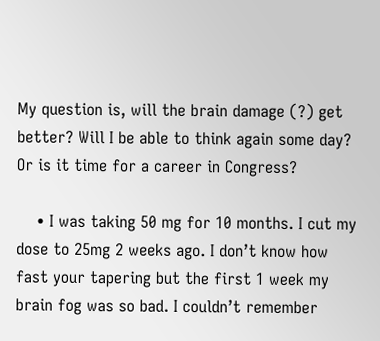My question is, will the brain damage (?) get better? Will I be able to think again some day? Or is it time for a career in Congress?

    • I was taking 50 mg for 10 months. I cut my dose to 25mg 2 weeks ago. I don’t know how fast your tapering but the first 1 week my brain fog was so bad. I couldn’t remember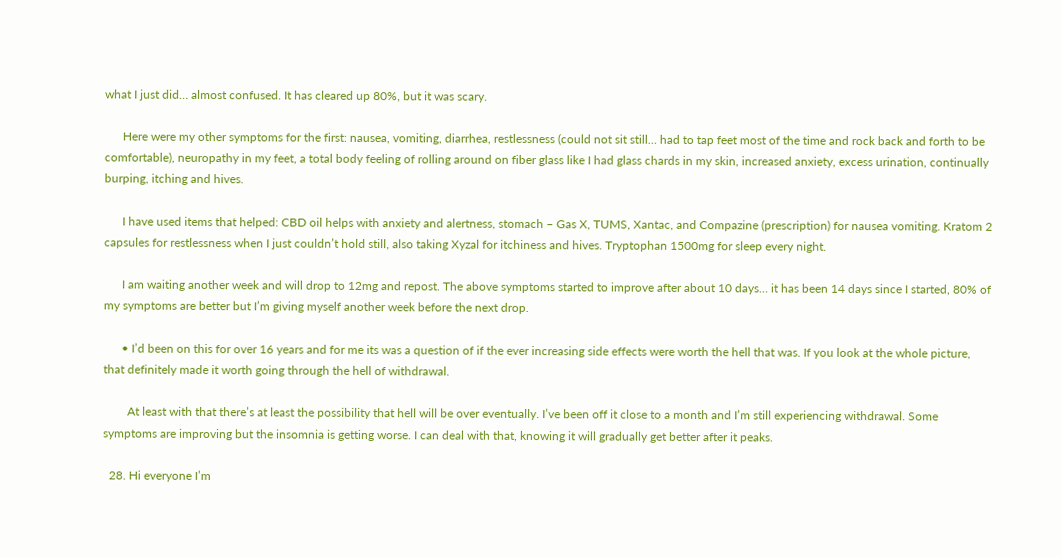what I just did… almost confused. It has cleared up 80%, but it was scary.

      Here were my other symptoms for the first: nausea, vomiting, diarrhea, restlessness (could not sit still… had to tap feet most of the time and rock back and forth to be comfortable), neuropathy in my feet, a total body feeling of rolling around on fiber glass like I had glass chards in my skin, increased anxiety, excess urination, continually burping, itching and hives.

      I have used items that helped: CBD oil helps with anxiety and alertness, stomach – Gas X, TUMS, Xantac, and Compazine (prescription) for nausea vomiting. Kratom 2 capsules for restlessness when I just couldn’t hold still, also taking Xyzal for itchiness and hives. Tryptophan 1500mg for sleep every night.

      I am waiting another week and will drop to 12mg and repost. The above symptoms started to improve after about 10 days… it has been 14 days since I started, 80% of my symptoms are better but I’m giving myself another week before the next drop.

      • I’d been on this for over 16 years and for me its was a question of if the ever increasing side effects were worth the hell that was. If you look at the whole picture, that definitely made it worth going through the hell of withdrawal.

        At least with that there’s at least the possibility that hell will be over eventually. I’ve been off it close to a month and I’m still experiencing withdrawal. Some symptoms are improving but the insomnia is getting worse. I can deal with that, knowing it will gradually get better after it peaks.

  28. Hi everyone I’m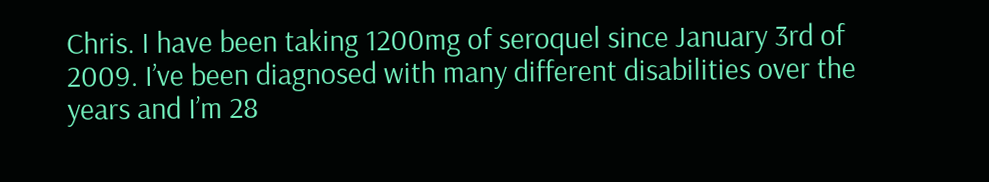Chris. I have been taking 1200mg of seroquel since January 3rd of 2009. I’ve been diagnosed with many different disabilities over the years and I’m 28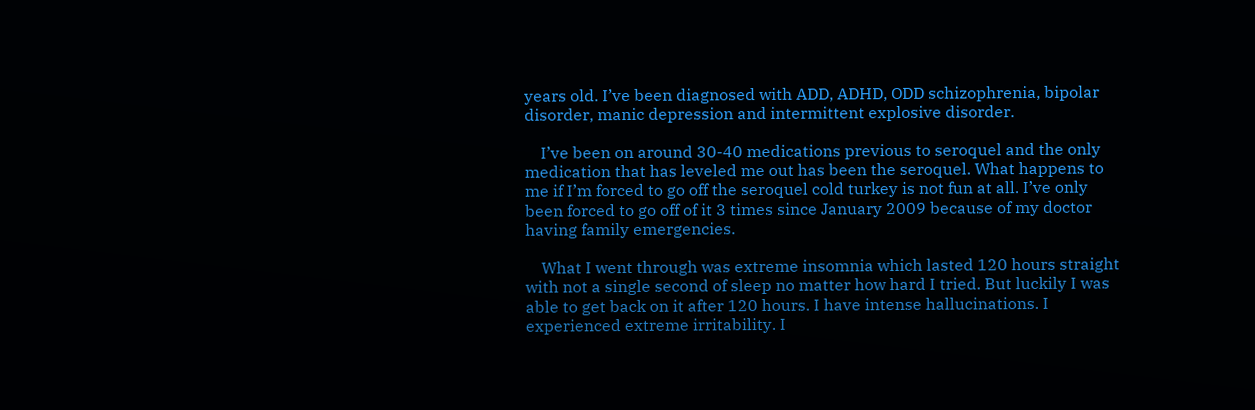years old. I’ve been diagnosed with ADD, ADHD, ODD schizophrenia, bipolar disorder, manic depression and intermittent explosive disorder.

    I’ve been on around 30-40 medications previous to seroquel and the only medication that has leveled me out has been the seroquel. What happens to me if I’m forced to go off the seroquel cold turkey is not fun at all. I’ve only been forced to go off of it 3 times since January 2009 because of my doctor having family emergencies.

    What I went through was extreme insomnia which lasted 120 hours straight with not a single second of sleep no matter how hard I tried. But luckily I was able to get back on it after 120 hours. I have intense hallucinations. I experienced extreme irritability. I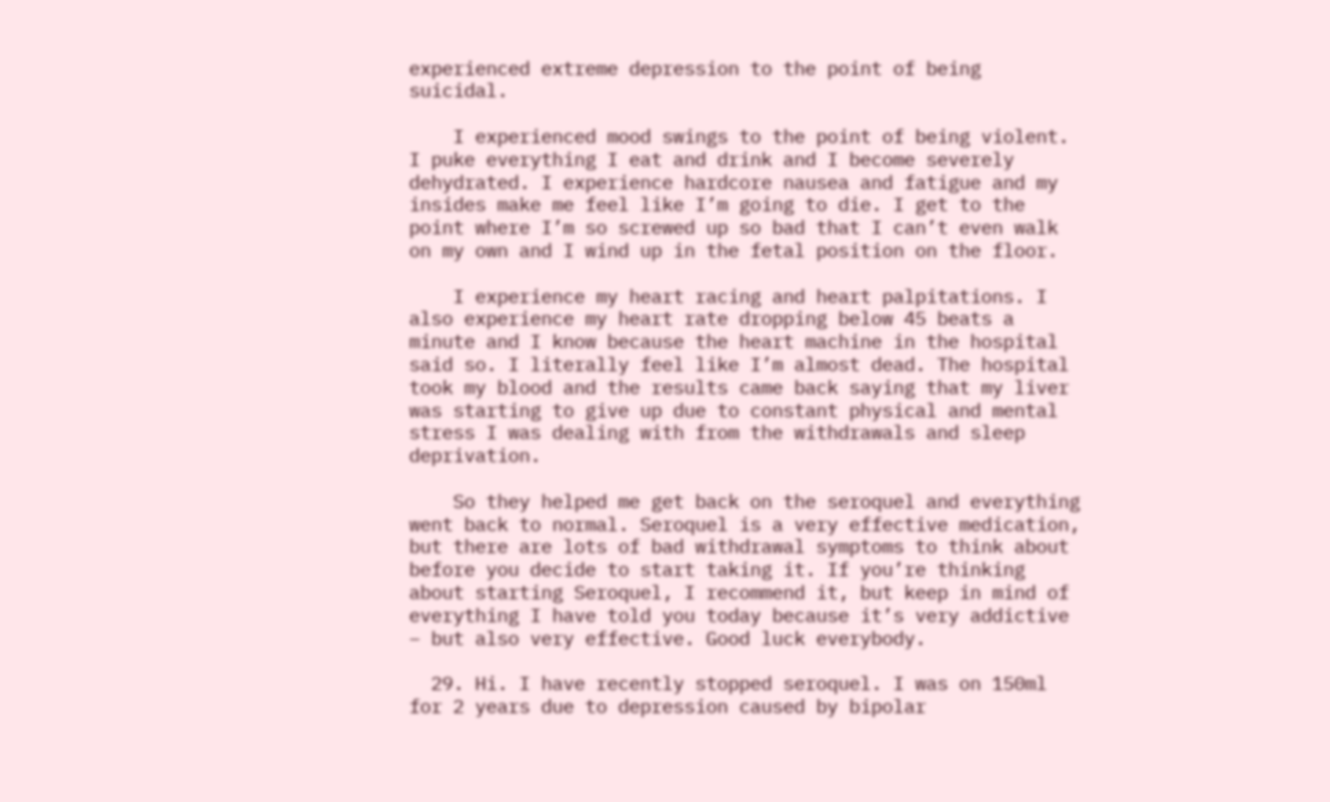experienced extreme depression to the point of being suicidal.

    I experienced mood swings to the point of being violent. I puke everything I eat and drink and I become severely dehydrated. I experience hardcore nausea and fatigue and my insides make me feel like I’m going to die. I get to the point where I’m so screwed up so bad that I can’t even walk on my own and I wind up in the fetal position on the floor.

    I experience my heart racing and heart palpitations. I also experience my heart rate dropping below 45 beats a minute and I know because the heart machine in the hospital said so. I literally feel like I’m almost dead. The hospital took my blood and the results came back saying that my liver was starting to give up due to constant physical and mental stress I was dealing with from the withdrawals and sleep deprivation.

    So they helped me get back on the seroquel and everything went back to normal. Seroquel is a very effective medication, but there are lots of bad withdrawal symptoms to think about before you decide to start taking it. If you’re thinking about starting Seroquel, I recommend it, but keep in mind of everything I have told you today because it’s very addictive – but also very effective. Good luck everybody.

  29. Hi. I have recently stopped seroquel. I was on 150ml for 2 years due to depression caused by bipolar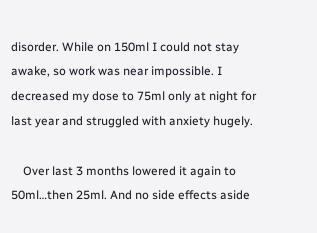disorder. While on 150ml I could not stay awake, so work was near impossible. I decreased my dose to 75ml only at night for last year and struggled with anxiety hugely.

    Over last 3 months lowered it again to 50ml…then 25ml. And no side effects aside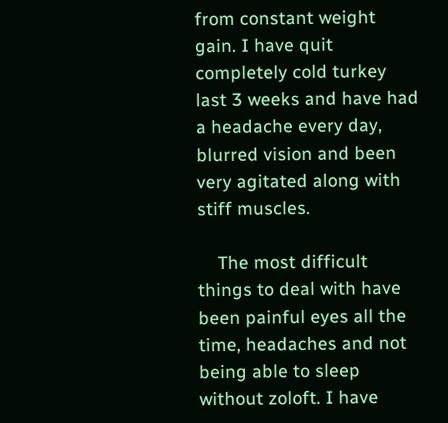from constant weight gain. I have quit completely cold turkey last 3 weeks and have had a headache every day, blurred vision and been very agitated along with stiff muscles.

    The most difficult things to deal with have been painful eyes all the time, headaches and not being able to sleep without zoloft. I have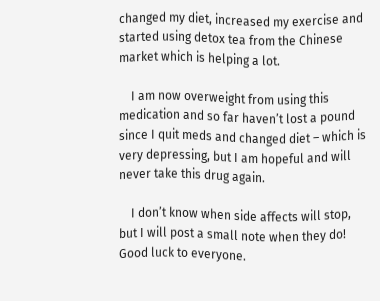changed my diet, increased my exercise and started using detox tea from the Chinese market which is helping a lot.

    I am now overweight from using this medication and so far haven’t lost a pound since I quit meds and changed diet – which is very depressing, but I am hopeful and will never take this drug again.

    I don’t know when side affects will stop, but I will post a small note when they do! Good luck to everyone.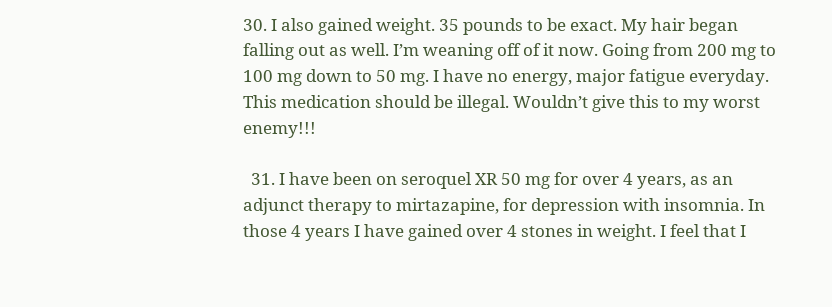30. I also gained weight. 35 pounds to be exact. My hair began falling out as well. I’m weaning off of it now. Going from 200 mg to 100 mg down to 50 mg. I have no energy, major fatigue everyday. This medication should be illegal. Wouldn’t give this to my worst enemy!!!

  31. I have been on seroquel XR 50 mg for over 4 years, as an adjunct therapy to mirtazapine, for depression with insomnia. In those 4 years I have gained over 4 stones in weight. I feel that I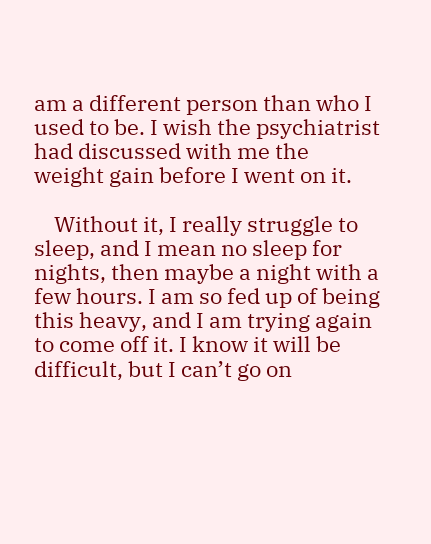am a different person than who I used to be. I wish the psychiatrist had discussed with me the weight gain before I went on it.

    Without it, I really struggle to sleep, and I mean no sleep for nights, then maybe a night with a few hours. I am so fed up of being this heavy, and I am trying again to come off it. I know it will be difficult, but I can’t go on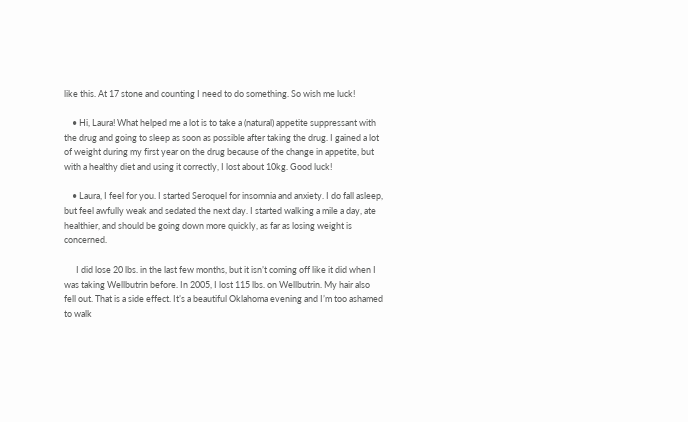like this. At 17 stone and counting I need to do something. So wish me luck!

    • Hi, Laura! What helped me a lot is to take a (natural) appetite suppressant with the drug and going to sleep as soon as possible after taking the drug. I gained a lot of weight during my first year on the drug because of the change in appetite, but with a healthy diet and using it correctly, I lost about 10kg. Good luck!

    • Laura, I feel for you. I started Seroquel for insomnia and anxiety. I do fall asleep, but feel awfully weak and sedated the next day. I started walking a mile a day, ate healthier, and should be going down more quickly, as far as losing weight is concerned.

      I did lose 20 lbs. in the last few months, but it isn’t coming off like it did when I was taking Wellbutrin before. In 2005, I lost 115 lbs. on Wellbutrin. My hair also fell out. That is a side effect. It’s a beautiful Oklahoma evening and I’m too ashamed to walk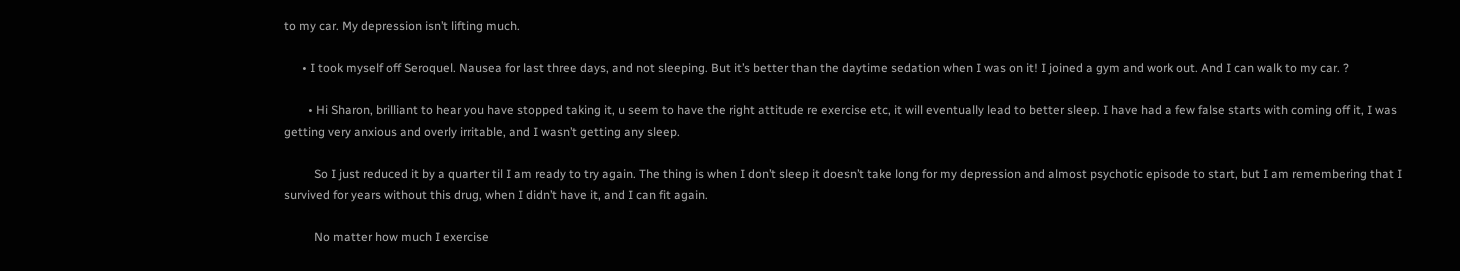to my car. My depression isn’t lifting much.

      • I took myself off Seroquel. Nausea for last three days, and not sleeping. But it’s better than the daytime sedation when I was on it! I joined a gym and work out. And I can walk to my car. ?

        • Hi Sharon, brilliant to hear you have stopped taking it, u seem to have the right attitude re exercise etc, it will eventually lead to better sleep. I have had a few false starts with coming off it, I was getting very anxious and overly irritable, and I wasn’t getting any sleep.

          So I just reduced it by a quarter til I am ready to try again. The thing is when I don’t sleep it doesn’t take long for my depression and almost psychotic episode to start, but I am remembering that I survived for years without this drug, when I didn’t have it, and I can fit again.

          No matter how much I exercise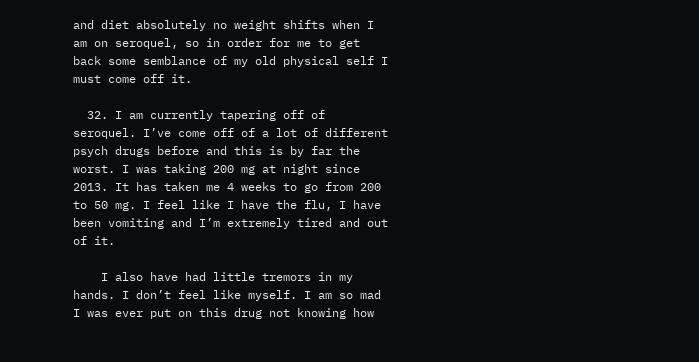and diet absolutely no weight shifts when I am on seroquel, so in order for me to get back some semblance of my old physical self I must come off it.

  32. I am currently tapering off of seroquel. I’ve come off of a lot of different psych drugs before and this is by far the worst. I was taking 200 mg at night since 2013. It has taken me 4 weeks to go from 200 to 50 mg. I feel like I have the flu, I have been vomiting and I’m extremely tired and out of it.

    I also have had little tremors in my hands. I don’t feel like myself. I am so mad I was ever put on this drug not knowing how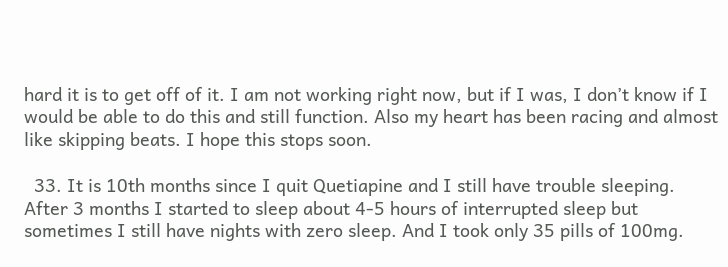hard it is to get off of it. I am not working right now, but if I was, I don’t know if I would be able to do this and still function. Also my heart has been racing and almost like skipping beats. I hope this stops soon.

  33. It is 10th months since I quit Quetiapine and I still have trouble sleeping. After 3 months I started to sleep about 4-5 hours of interrupted sleep but sometimes I still have nights with zero sleep. And I took only 35 pills of 100mg.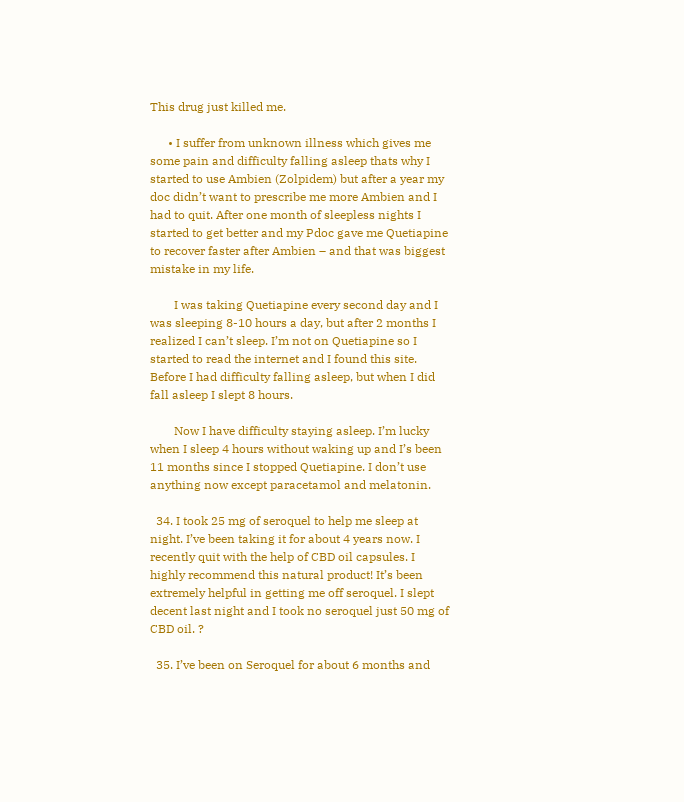This drug just killed me.

      • I suffer from unknown illness which gives me some pain and difficulty falling asleep thats why I started to use Ambien (Zolpidem) but after a year my doc didn’t want to prescribe me more Ambien and I had to quit. After one month of sleepless nights I started to get better and my Pdoc gave me Quetiapine to recover faster after Ambien – and that was biggest mistake in my life.

        I was taking Quetiapine every second day and I was sleeping 8-10 hours a day, but after 2 months I realized I can’t sleep. I’m not on Quetiapine so I started to read the internet and I found this site. Before I had difficulty falling asleep, but when I did fall asleep I slept 8 hours.

        Now I have difficulty staying asleep. I’m lucky when I sleep 4 hours without waking up and I’s been 11 months since I stopped Quetiapine. I don’t use anything now except paracetamol and melatonin.

  34. I took 25 mg of seroquel to help me sleep at night. I’ve been taking it for about 4 years now. I recently quit with the help of CBD oil capsules. I highly recommend this natural product! It’s been extremely helpful in getting me off seroquel. I slept decent last night and I took no seroquel just 50 mg of CBD oil. ?

  35. I’ve been on Seroquel for about 6 months and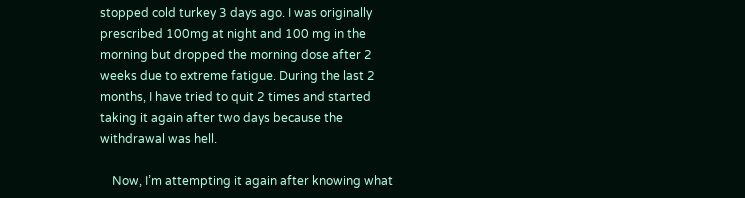stopped cold turkey 3 days ago. I was originally prescribed 100mg at night and 100 mg in the morning but dropped the morning dose after 2 weeks due to extreme fatigue. During the last 2 months, I have tried to quit 2 times and started taking it again after two days because the withdrawal was hell.

    Now, I’m attempting it again after knowing what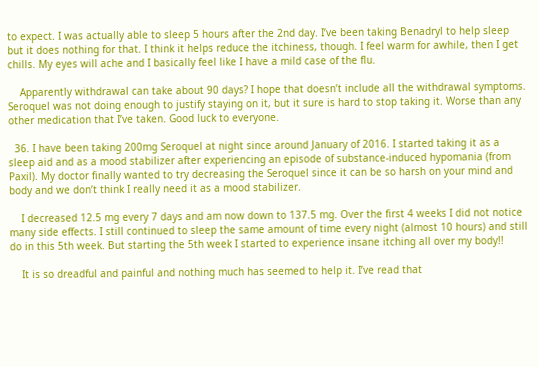to expect. I was actually able to sleep 5 hours after the 2nd day. I’ve been taking Benadryl to help sleep but it does nothing for that. I think it helps reduce the itchiness, though. I feel warm for awhile, then I get chills. My eyes will ache and I basically feel like I have a mild case of the flu.

    Apparently withdrawal can take about 90 days? I hope that doesn’t include all the withdrawal symptoms. Seroquel was not doing enough to justify staying on it, but it sure is hard to stop taking it. Worse than any other medication that I’ve taken. Good luck to everyone.

  36. I have been taking 200mg Seroquel at night since around January of 2016. I started taking it as a sleep aid and as a mood stabilizer after experiencing an episode of substance-induced hypomania (from Paxil). My doctor finally wanted to try decreasing the Seroquel since it can be so harsh on your mind and body and we don’t think I really need it as a mood stabilizer.

    I decreased 12.5 mg every 7 days and am now down to 137.5 mg. Over the first 4 weeks I did not notice many side effects. I still continued to sleep the same amount of time every night (almost 10 hours) and still do in this 5th week. But starting the 5th week I started to experience insane itching all over my body!!

    It is so dreadful and painful and nothing much has seemed to help it. I’ve read that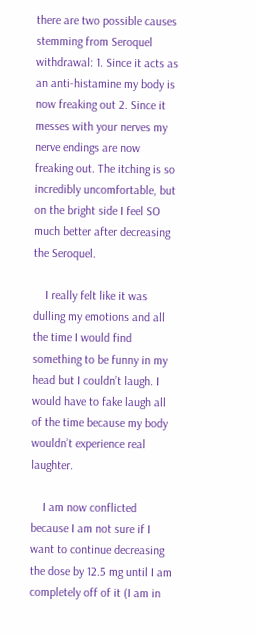there are two possible causes stemming from Seroquel withdrawal: 1. Since it acts as an anti-histamine my body is now freaking out 2. Since it messes with your nerves my nerve endings are now freaking out. The itching is so incredibly uncomfortable, but on the bright side I feel SO much better after decreasing the Seroquel.

    I really felt like it was dulling my emotions and all the time I would find something to be funny in my head but I couldn’t laugh. I would have to fake laugh all of the time because my body wouldn’t experience real laughter.

    I am now conflicted because I am not sure if I want to continue decreasing the dose by 12.5 mg until I am completely off of it (I am in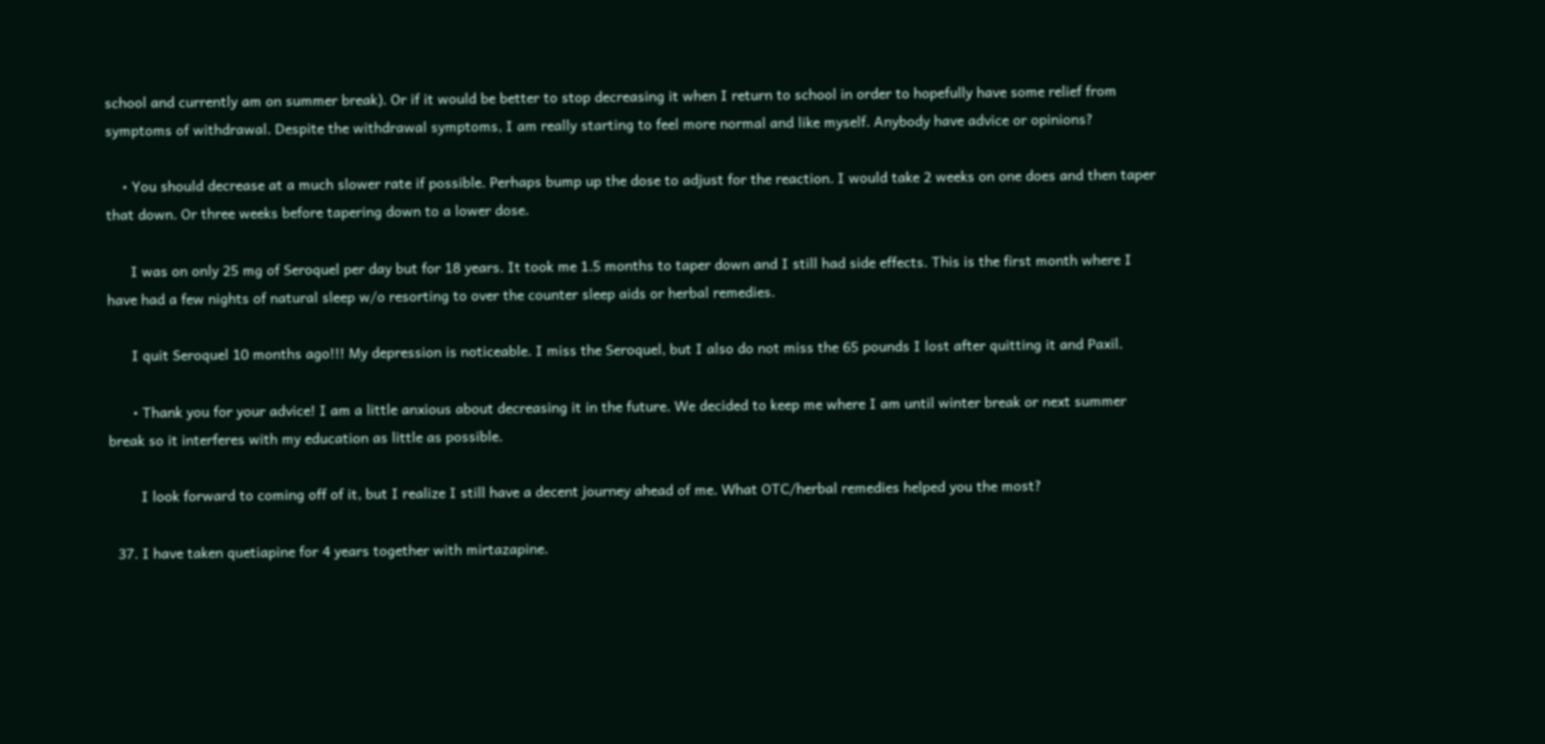school and currently am on summer break). Or if it would be better to stop decreasing it when I return to school in order to hopefully have some relief from symptoms of withdrawal. Despite the withdrawal symptoms, I am really starting to feel more normal and like myself. Anybody have advice or opinions?

    • You should decrease at a much slower rate if possible. Perhaps bump up the dose to adjust for the reaction. I would take 2 weeks on one does and then taper that down. Or three weeks before tapering down to a lower dose.

      I was on only 25 mg of Seroquel per day but for 18 years. It took me 1.5 months to taper down and I still had side effects. This is the first month where I have had a few nights of natural sleep w/o resorting to over the counter sleep aids or herbal remedies.

      I quit Seroquel 10 months ago!!! My depression is noticeable. I miss the Seroquel, but I also do not miss the 65 pounds I lost after quitting it and Paxil.

      • Thank you for your advice! I am a little anxious about decreasing it in the future. We decided to keep me where I am until winter break or next summer break so it interferes with my education as little as possible.

        I look forward to coming off of it, but I realize I still have a decent journey ahead of me. What OTC/herbal remedies helped you the most?

  37. I have taken quetiapine for 4 years together with mirtazapine.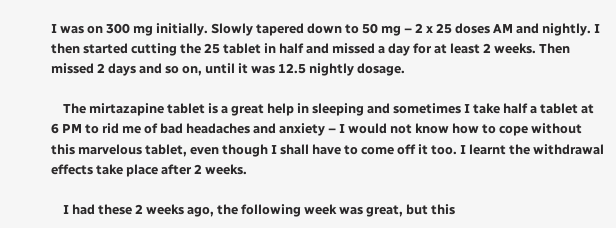I was on 300 mg initially. Slowly tapered down to 50 mg – 2 x 25 doses AM and nightly. I then started cutting the 25 tablet in half and missed a day for at least 2 weeks. Then missed 2 days and so on, until it was 12.5 nightly dosage.

    The mirtazapine tablet is a great help in sleeping and sometimes I take half a tablet at 6 PM to rid me of bad headaches and anxiety – I would not know how to cope without this marvelous tablet, even though I shall have to come off it too. I learnt the withdrawal effects take place after 2 weeks.

    I had these 2 weeks ago, the following week was great, but this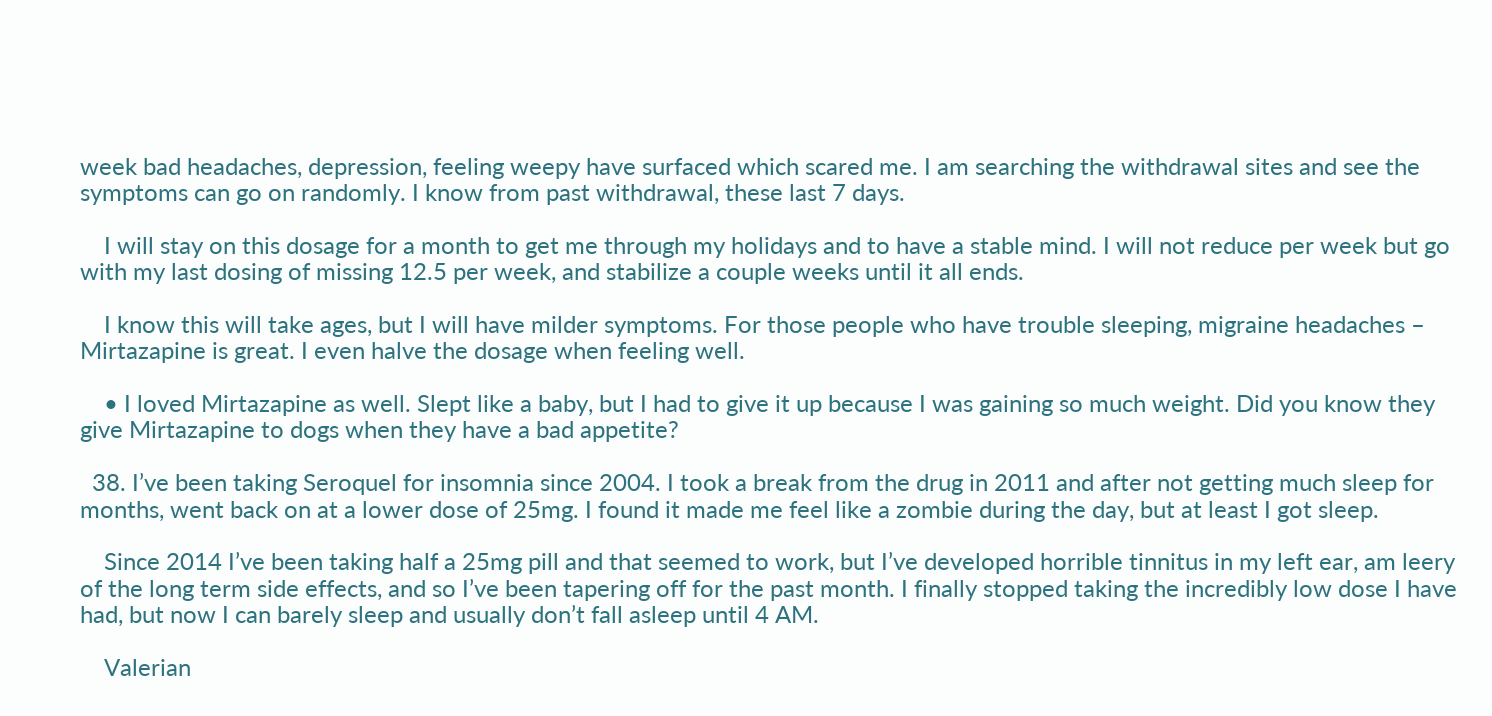week bad headaches, depression, feeling weepy have surfaced which scared me. I am searching the withdrawal sites and see the symptoms can go on randomly. I know from past withdrawal, these last 7 days.

    I will stay on this dosage for a month to get me through my holidays and to have a stable mind. I will not reduce per week but go with my last dosing of missing 12.5 per week, and stabilize a couple weeks until it all ends.

    I know this will take ages, but I will have milder symptoms. For those people who have trouble sleeping, migraine headaches – Mirtazapine is great. I even halve the dosage when feeling well.

    • I loved Mirtazapine as well. Slept like a baby, but I had to give it up because I was gaining so much weight. Did you know they give Mirtazapine to dogs when they have a bad appetite?

  38. I’ve been taking Seroquel for insomnia since 2004. I took a break from the drug in 2011 and after not getting much sleep for months, went back on at a lower dose of 25mg. I found it made me feel like a zombie during the day, but at least I got sleep.

    Since 2014 I’ve been taking half a 25mg pill and that seemed to work, but I’ve developed horrible tinnitus in my left ear, am leery of the long term side effects, and so I’ve been tapering off for the past month. I finally stopped taking the incredibly low dose I have had, but now I can barely sleep and usually don’t fall asleep until 4 AM.

    Valerian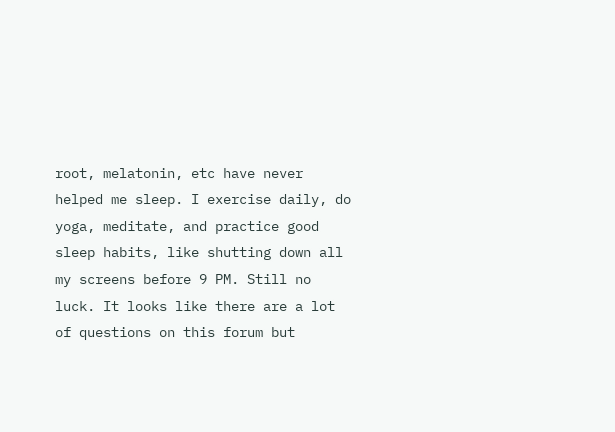root, melatonin, etc have never helped me sleep. I exercise daily, do yoga, meditate, and practice good sleep habits, like shutting down all my screens before 9 PM. Still no luck. It looks like there are a lot of questions on this forum but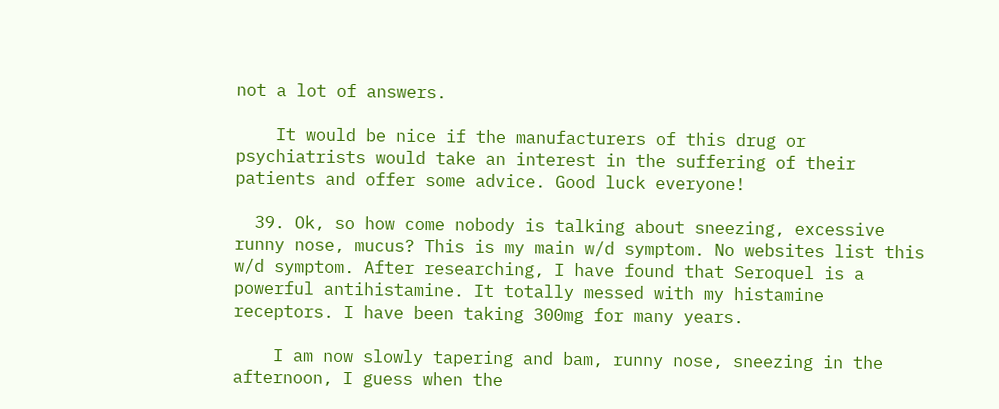not a lot of answers.

    It would be nice if the manufacturers of this drug or psychiatrists would take an interest in the suffering of their patients and offer some advice. Good luck everyone!

  39. Ok, so how come nobody is talking about sneezing, excessive runny nose, mucus? This is my main w/d symptom. No websites list this w/d symptom. After researching, I have found that Seroquel is a powerful antihistamine. It totally messed with my histamine receptors. I have been taking 300mg for many years.

    I am now slowly tapering and bam, runny nose, sneezing in the afternoon, I guess when the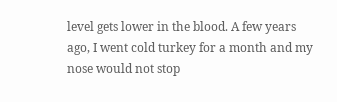level gets lower in the blood. A few years ago, I went cold turkey for a month and my nose would not stop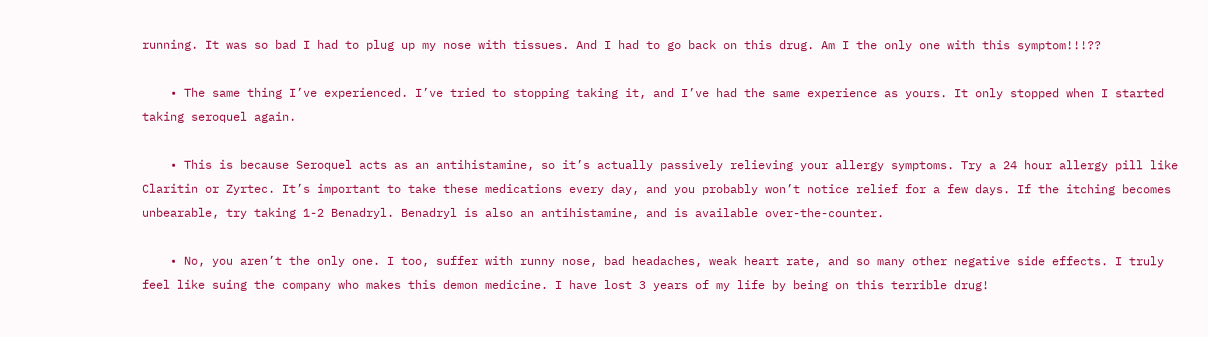running. It was so bad I had to plug up my nose with tissues. And I had to go back on this drug. Am I the only one with this symptom!!!??

    • The same thing I’ve experienced. I’ve tried to stopping taking it, and I’ve had the same experience as yours. It only stopped when I started taking seroquel again.

    • This is because Seroquel acts as an antihistamine, so it’s actually passively relieving your allergy symptoms. Try a 24 hour allergy pill like Claritin or Zyrtec. It’s important to take these medications every day, and you probably won’t notice relief for a few days. If the itching becomes unbearable, try taking 1-2 Benadryl. Benadryl is also an antihistamine, and is available over-the-counter.

    • No, you aren’t the only one. I too, suffer with runny nose, bad headaches, weak heart rate, and so many other negative side effects. I truly feel like suing the company who makes this demon medicine. I have lost 3 years of my life by being on this terrible drug!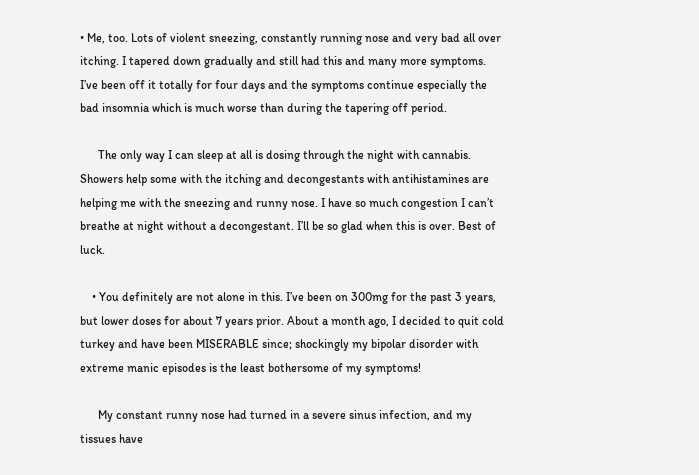• Me, too. Lots of violent sneezing, constantly running nose and very bad all over itching. I tapered down gradually and still had this and many more symptoms. I’ve been off it totally for four days and the symptoms continue especially the bad insomnia which is much worse than during the tapering off period.

      The only way I can sleep at all is dosing through the night with cannabis. Showers help some with the itching and decongestants with antihistamines are helping me with the sneezing and runny nose. I have so much congestion I can’t breathe at night without a decongestant. I’ll be so glad when this is over. Best of luck.

    • You definitely are not alone in this. I’ve been on 300mg for the past 3 years, but lower doses for about 7 years prior. About a month ago, I decided to quit cold turkey and have been MISERABLE since; shockingly my bipolar disorder with extreme manic episodes is the least bothersome of my symptoms!

      My constant runny nose had turned in a severe sinus infection, and my tissues have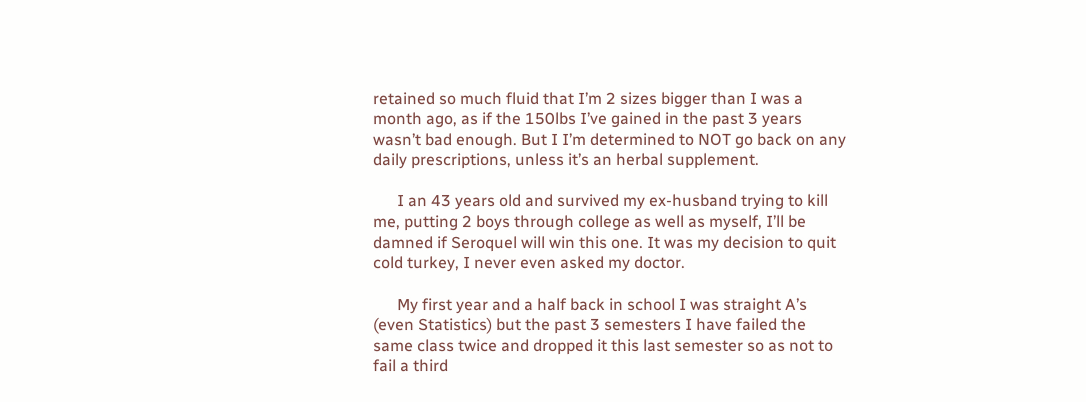retained so much fluid that I’m 2 sizes bigger than I was a month ago, as if the 150lbs I’ve gained in the past 3 years wasn’t bad enough. But I I’m determined to NOT go back on any daily prescriptions, unless it’s an herbal supplement.

      I an 43 years old and survived my ex-husband trying to kill me, putting 2 boys through college as well as myself, I’ll be damned if Seroquel will win this one. It was my decision to quit cold turkey, I never even asked my doctor.

      My first year and a half back in school I was straight A’s (even Statistics) but the past 3 semesters I have failed the same class twice and dropped it this last semester so as not to fail a third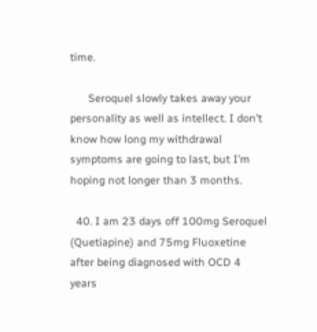time.

      Seroquel slowly takes away your personality as well as intellect. I don’t know how long my withdrawal symptoms are going to last, but I’m hoping not longer than 3 months.

  40. I am 23 days off 100mg Seroquel (Quetiapine) and 75mg Fluoxetine after being diagnosed with OCD 4 years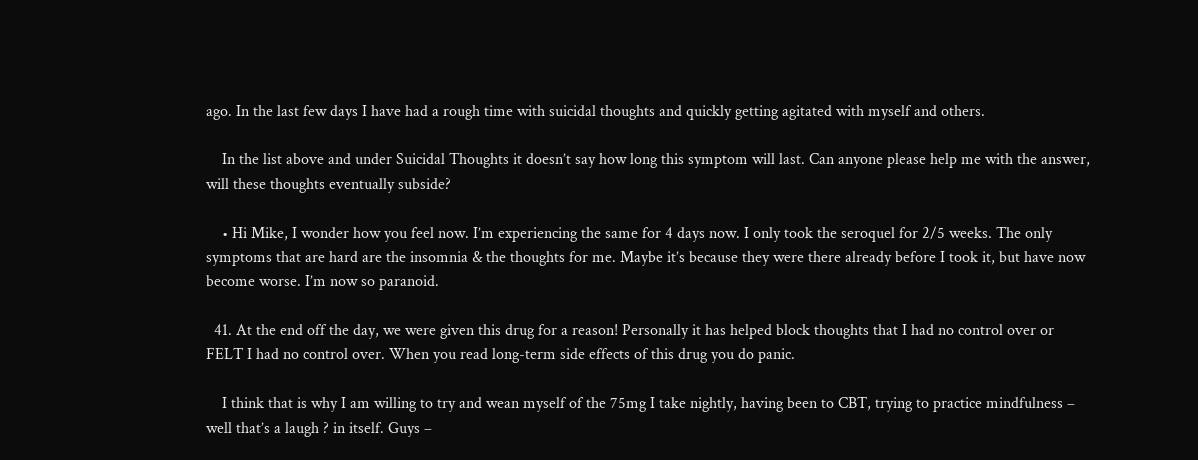ago. In the last few days I have had a rough time with suicidal thoughts and quickly getting agitated with myself and others.

    In the list above and under Suicidal Thoughts it doesn’t say how long this symptom will last. Can anyone please help me with the answer, will these thoughts eventually subside?

    • Hi Mike, I wonder how you feel now. I’m experiencing the same for 4 days now. I only took the seroquel for 2/5 weeks. The only symptoms that are hard are the insomnia & the thoughts for me. Maybe it’s because they were there already before I took it, but have now become worse. I’m now so paranoid.

  41. At the end off the day, we were given this drug for a reason! Personally it has helped block thoughts that I had no control over or FELT I had no control over. When you read long-term side effects of this drug you do panic.

    I think that is why I am willing to try and wean myself of the 75mg I take nightly, having been to CBT, trying to practice mindfulness – well that’s a laugh ? in itself. Guys –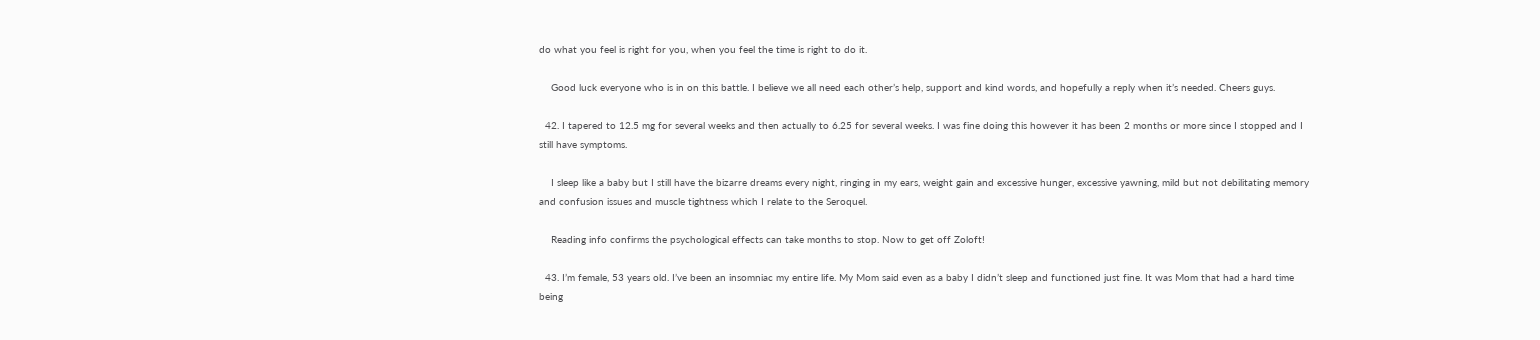do what you feel is right for you, when you feel the time is right to do it.

    Good luck everyone who is in on this battle. I believe we all need each other’s help, support and kind words, and hopefully a reply when it’s needed. Cheers guys.

  42. I tapered to 12.5 mg for several weeks and then actually to 6.25 for several weeks. I was fine doing this however it has been 2 months or more since I stopped and I still have symptoms.

    I sleep like a baby but I still have the bizarre dreams every night, ringing in my ears, weight gain and excessive hunger, excessive yawning, mild but not debilitating memory and confusion issues and muscle tightness which I relate to the Seroquel.

    Reading info confirms the psychological effects can take months to stop. Now to get off Zoloft!

  43. I’m female, 53 years old. I’ve been an insomniac my entire life. My Mom said even as a baby I didn’t sleep and functioned just fine. It was Mom that had a hard time being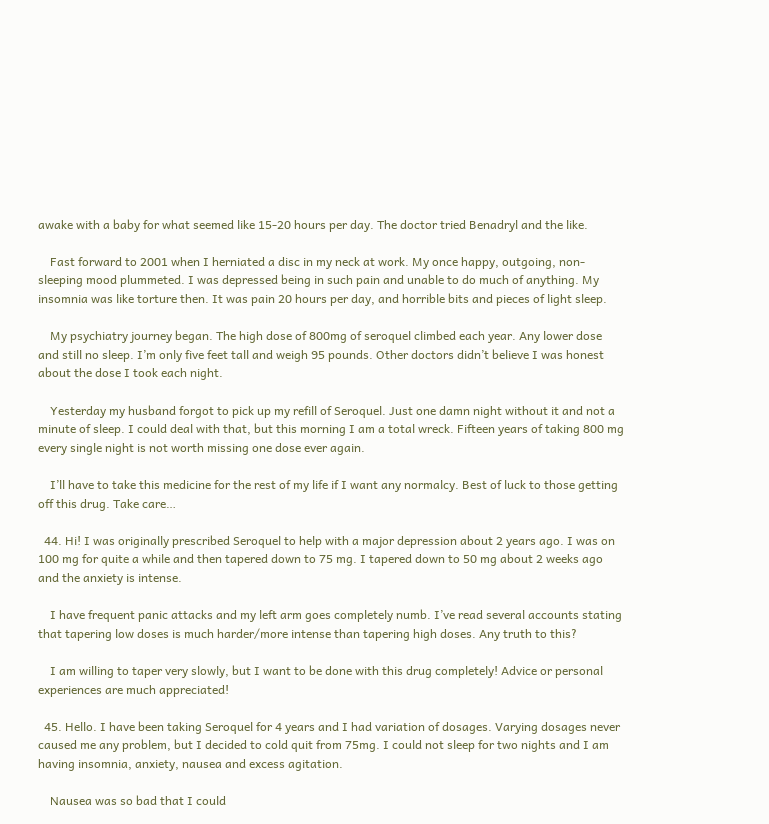awake with a baby for what seemed like 15-20 hours per day. The doctor tried Benadryl and the like.

    Fast forward to 2001 when I herniated a disc in my neck at work. My once happy, outgoing, non-sleeping mood plummeted. I was depressed being in such pain and unable to do much of anything. My insomnia was like torture then. It was pain 20 hours per day, and horrible bits and pieces of light sleep.

    My psychiatry journey began. The high dose of 800mg of seroquel climbed each year. Any lower dose and still no sleep. I’m only five feet tall and weigh 95 pounds. Other doctors didn’t believe I was honest about the dose I took each night.

    Yesterday my husband forgot to pick up my refill of Seroquel. Just one damn night without it and not a minute of sleep. I could deal with that, but this morning I am a total wreck. Fifteen years of taking 800 mg every single night is not worth missing one dose ever again.

    I’ll have to take this medicine for the rest of my life if I want any normalcy. Best of luck to those getting off this drug. Take care…

  44. Hi! I was originally prescribed Seroquel to help with a major depression about 2 years ago. I was on 100 mg for quite a while and then tapered down to 75 mg. I tapered down to 50 mg about 2 weeks ago and the anxiety is intense.

    I have frequent panic attacks and my left arm goes completely numb. I’ve read several accounts stating that tapering low doses is much harder/more intense than tapering high doses. Any truth to this?

    I am willing to taper very slowly, but I want to be done with this drug completely! Advice or personal experiences are much appreciated!

  45. Hello. I have been taking Seroquel for 4 years and I had variation of dosages. Varying dosages never caused me any problem, but I decided to cold quit from 75mg. I could not sleep for two nights and I am having insomnia, anxiety, nausea and excess agitation.

    Nausea was so bad that I could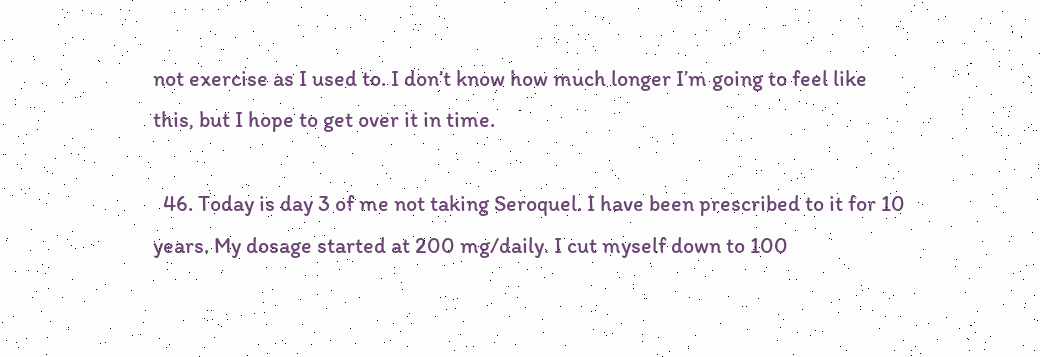not exercise as I used to. I don’t know how much longer I’m going to feel like this, but I hope to get over it in time.

  46. Today is day 3 of me not taking Seroquel. I have been prescribed to it for 10 years. My dosage started at 200 mg/daily. I cut myself down to 100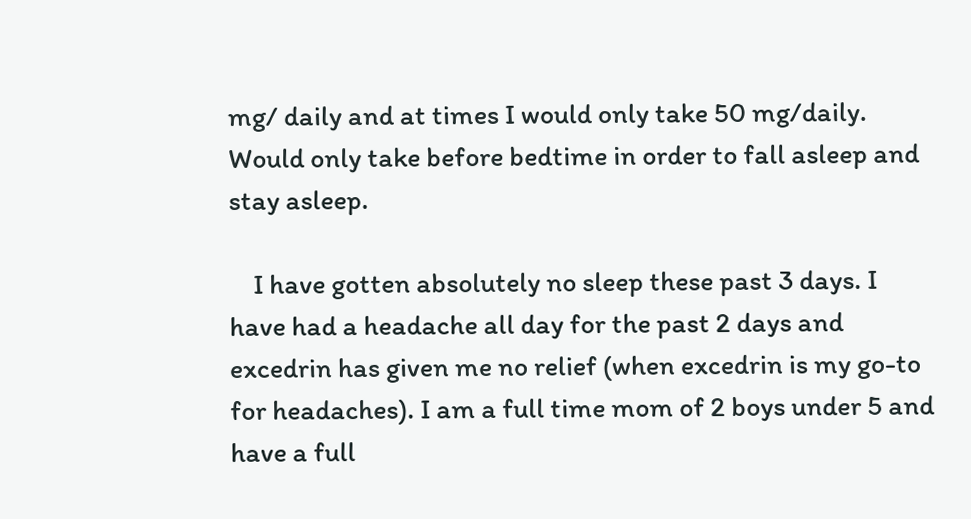mg/ daily and at times I would only take 50 mg/daily. Would only take before bedtime in order to fall asleep and stay asleep.

    I have gotten absolutely no sleep these past 3 days. I have had a headache all day for the past 2 days and excedrin has given me no relief (when excedrin is my go-to for headaches). I am a full time mom of 2 boys under 5 and have a full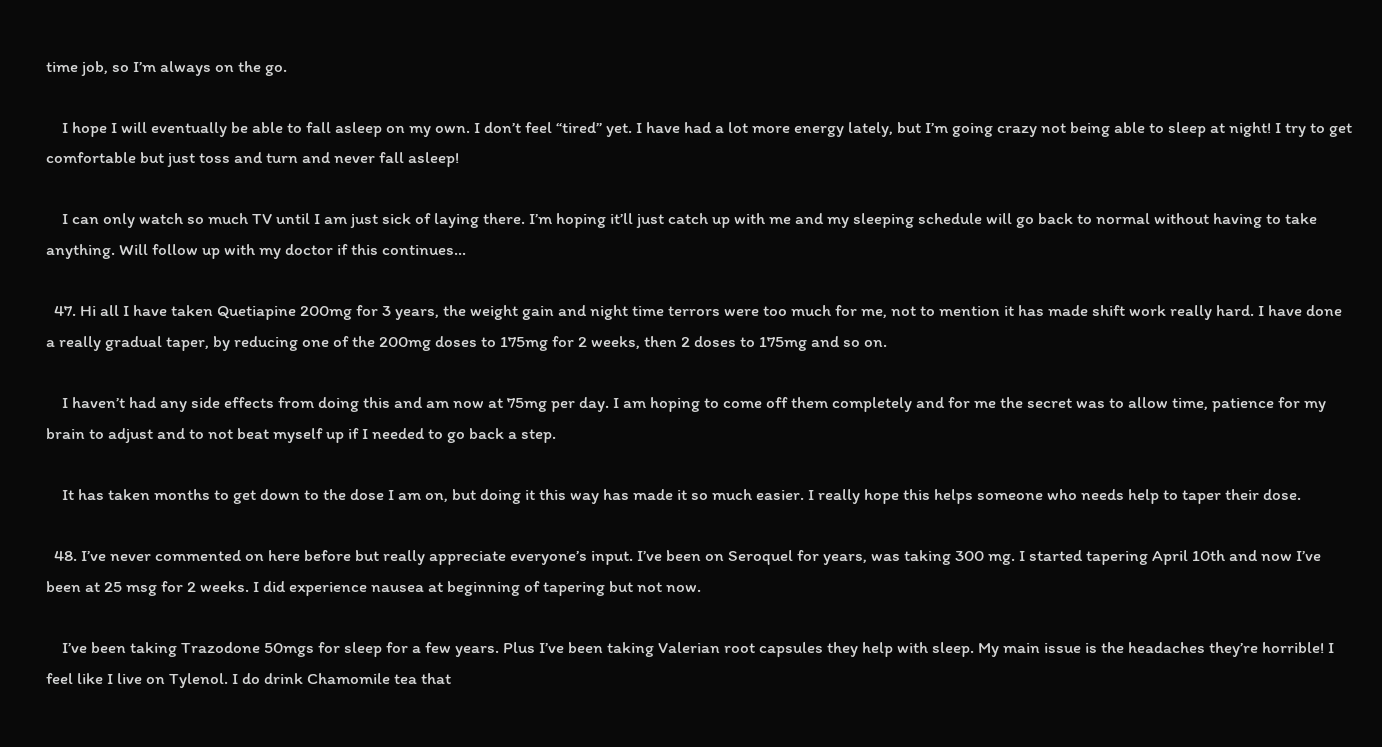time job, so I’m always on the go.

    I hope I will eventually be able to fall asleep on my own. I don’t feel “tired” yet. I have had a lot more energy lately, but I’m going crazy not being able to sleep at night! I try to get comfortable but just toss and turn and never fall asleep!

    I can only watch so much TV until I am just sick of laying there. I’m hoping it’ll just catch up with me and my sleeping schedule will go back to normal without having to take anything. Will follow up with my doctor if this continues…

  47. Hi all I have taken Quetiapine 200mg for 3 years, the weight gain and night time terrors were too much for me, not to mention it has made shift work really hard. I have done a really gradual taper, by reducing one of the 200mg doses to 175mg for 2 weeks, then 2 doses to 175mg and so on.

    I haven’t had any side effects from doing this and am now at 75mg per day. I am hoping to come off them completely and for me the secret was to allow time, patience for my brain to adjust and to not beat myself up if I needed to go back a step.

    It has taken months to get down to the dose I am on, but doing it this way has made it so much easier. I really hope this helps someone who needs help to taper their dose.

  48. I’ve never commented on here before but really appreciate everyone’s input. I’ve been on Seroquel for years, was taking 300 mg. I started tapering April 10th and now I’ve been at 25 msg for 2 weeks. I did experience nausea at beginning of tapering but not now.

    I’ve been taking Trazodone 50mgs for sleep for a few years. Plus I’ve been taking Valerian root capsules they help with sleep. My main issue is the headaches they’re horrible! I feel like I live on Tylenol. I do drink Chamomile tea that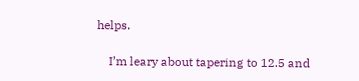helps.

    I’m leary about tapering to 12.5 and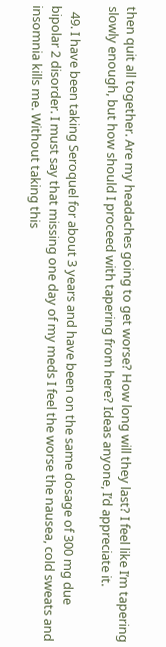then quit all together. Are my headaches going to get worse? How long will they last? I feel like I’m tapering slowly enough, but how should I proceed with tapering from here? Ideas anyone, I’d appreciate it.

  49. I have been taking Seroquel for about 3 years and have been on the same dosage of 300 mg due bipolar 2 disorder. I must say that missing one day of my meds I feel the worse the nausea, cold sweats and insomnia kills me. Without taking this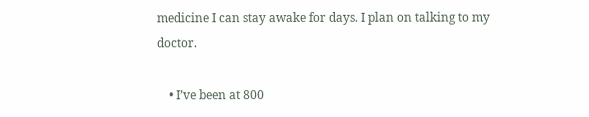medicine I can stay awake for days. I plan on talking to my doctor.

    • I’ve been at 800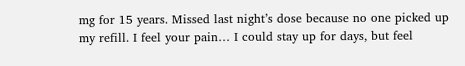mg for 15 years. Missed last night’s dose because no one picked up my refill. I feel your pain… I could stay up for days, but feel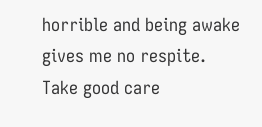horrible and being awake gives me no respite. Take good care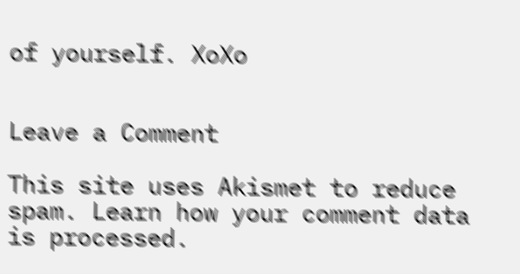of yourself. XoXo


Leave a Comment

This site uses Akismet to reduce spam. Learn how your comment data is processed.